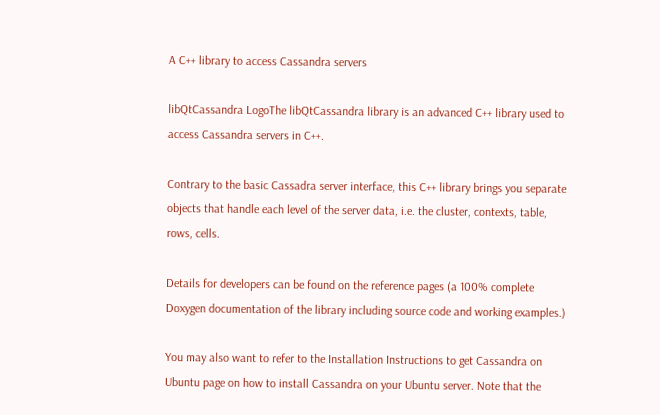A C++ library to access Cassandra servers

libQtCassandra LogoThe libQtCassandra library is an advanced C++ library used to access Cassandra servers in C++.

Contrary to the basic Cassadra server interface, this C++ library brings you separate objects that handle each level of the server data, i.e. the cluster, contexts, table, rows, cells.

Details for developers can be found on the reference pages (a 100% complete Doxygen documentation of the library including source code and working examples.)

You may also want to refer to the Installation Instructions to get Cassandra on Ubuntu page on how to install Cassandra on your Ubuntu server. Note that the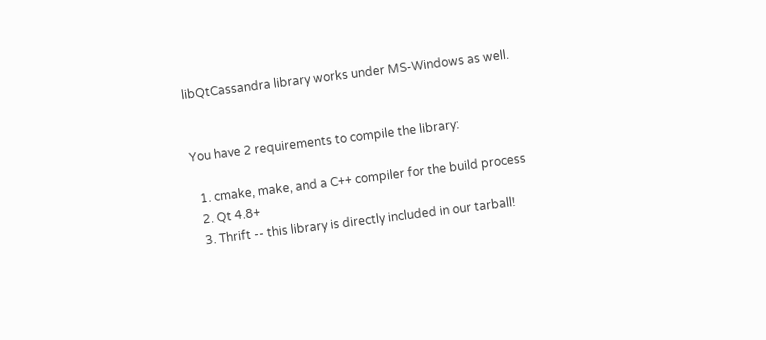libQtCassandra library works under MS-Windows as well.


You have 2 requirements to compile the library:

  1. cmake, make, and a C++ compiler for the build process
  2. Qt 4.8+
  3. Thrift -- this library is directly included in our tarball!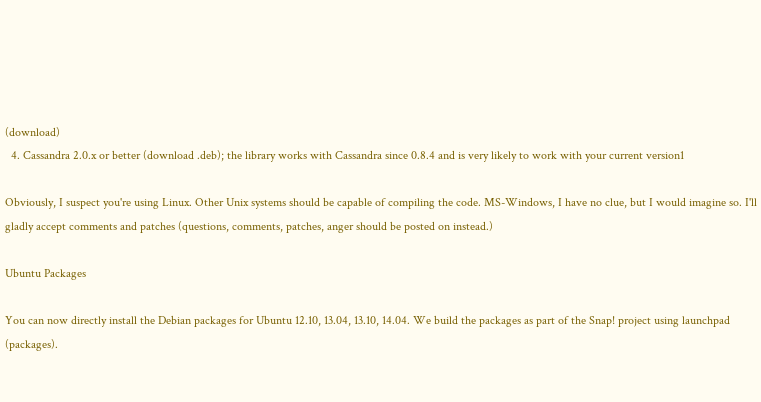(download)
  4. Cassandra 2.0.x or better (download .deb); the library works with Cassandra since 0.8.4 and is very likely to work with your current version1

Obviously, I suspect you're using Linux. Other Unix systems should be capable of compiling the code. MS-Windows, I have no clue, but I would imagine so. I'll gladly accept comments and patches (questions, comments, patches, anger should be posted on instead.)

Ubuntu Packages

You can now directly install the Debian packages for Ubuntu 12.10, 13.04, 13.10, 14.04. We build the packages as part of the Snap! project using launchpad (packages).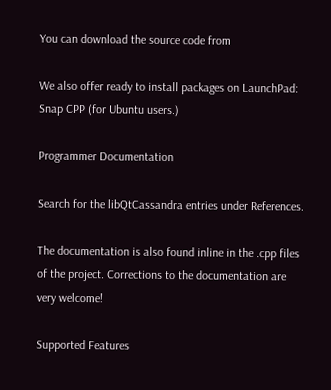You can download the source code from

We also offer ready to install packages on LaunchPad: Snap CPP (for Ubuntu users.)

Programmer Documentation

Search for the libQtCassandra entries under References.

The documentation is also found inline in the .cpp files of the project. Corrections to the documentation are very welcome!

Supported Features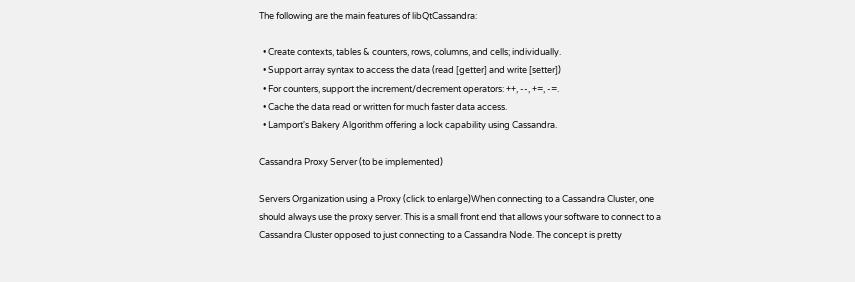The following are the main features of libQtCassandra:

  • Create contexts, tables & counters, rows, columns, and cells; individually.
  • Support array syntax to access the data (read [getter] and write [setter])
  • For counters, support the increment/decrement operators: ++, --, +=, -=.
  • Cache the data read or written for much faster data access.
  • Lamport's Bakery Algorithm offering a lock capability using Cassandra.

Cassandra Proxy Server (to be implemented)

Servers Organization using a Proxy (click to enlarge)When connecting to a Cassandra Cluster, one should always use the proxy server. This is a small front end that allows your software to connect to a Cassandra Cluster opposed to just connecting to a Cassandra Node. The concept is pretty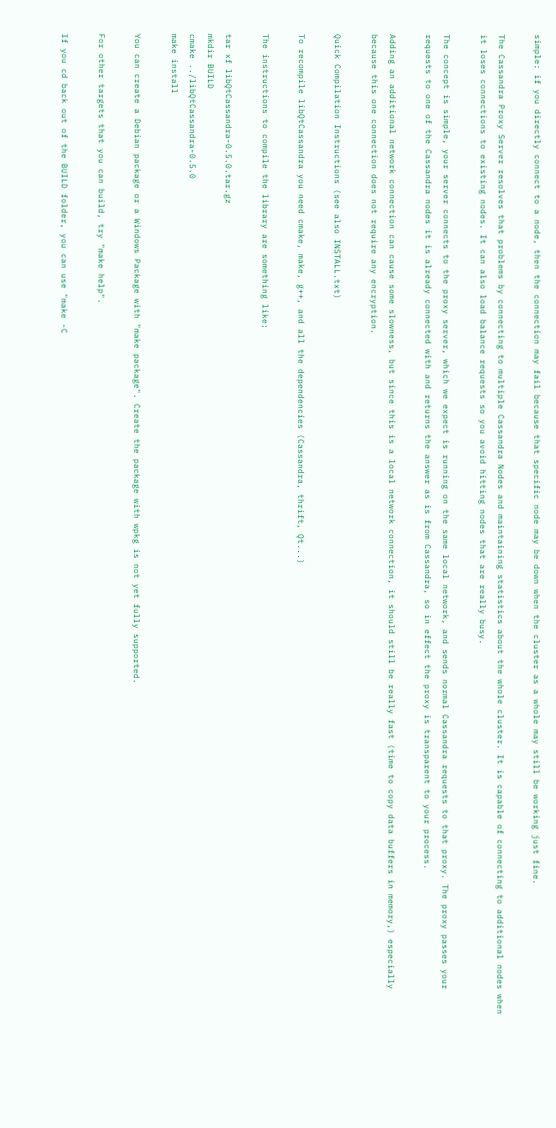simple: if you directly connect to a node, then the connection may fail because that specific node may be down when the cluster as a whole may still be working just fine.

The Cassandra Proxy Server resolves that problems by connecting to multiple Cassandra Nodes and maintaining statistics about the whole cluster. It is capable of connecting to additional nodes when it loses connections to existing nodes. It can also load balance requests so you avoid hitting nodes that are really busy.

The concept is simple, your server connects to the proxy server, which we expect is running on the same local network, and sends normal Cassandra requests to that proxy. The proxy passes your requests to one of the Cassandra nodes it is already connected with and returns the answer as is from Cassandra, so in effect the proxy is transparent to your process.

Adding an additional network connection can cause some slowness, but since this is a local network connection, it should still be really fast (time to copy data buffers in memory,) especially because this one connection does not require any encryption.

Quick Compilation Instructions (see also INSTALL.txt)

To recompile libQtCassandra you need cmake, make, g++, and all the dependencies (Cassandra, thrift, Qt...)

The instructions to compile the library are something like:

tar xf libQtCassandra-0.5.0.tar.gz
mkdir BUILD
cmake ../libQtCassandra-0.5.0
make install

You can create a Debian package or a Windows Package with "make package". Create the package with wpkg is not yet fully supported.

For other targets that you can build, try "make help".

If you cd back out of the BUILD folder, you can use "make -C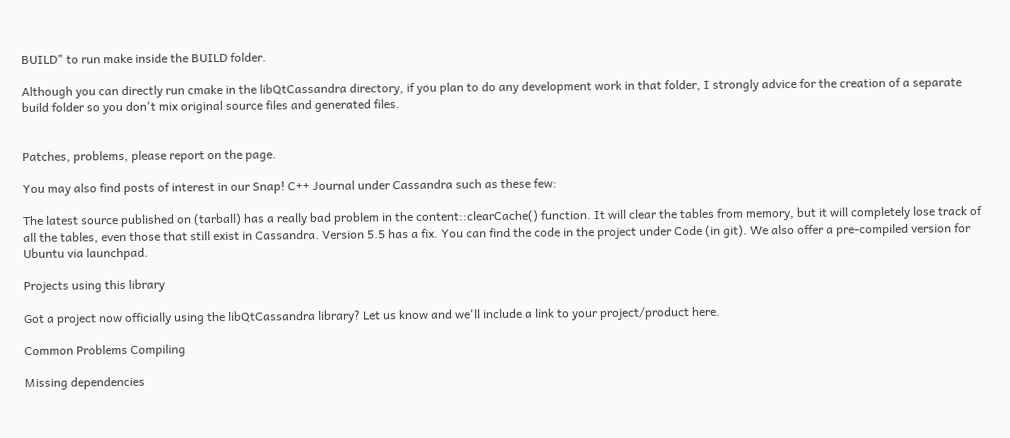BUILD" to run make inside the BUILD folder.

Although you can directly run cmake in the libQtCassandra directory, if you plan to do any development work in that folder, I strongly advice for the creation of a separate build folder so you don't mix original source files and generated files.


Patches, problems, please report on the page.

You may also find posts of interest in our Snap! C++ Journal under Cassandra such as these few:

The latest source published on (tarball) has a really bad problem in the content::clearCache() function. It will clear the tables from memory, but it will completely lose track of all the tables, even those that still exist in Cassandra. Version 5.5 has a fix. You can find the code in the project under Code (in git). We also offer a pre-compiled version for Ubuntu via launchpad.

Projects using this library

Got a project now officially using the libQtCassandra library? Let us know and we'll include a link to your project/product here.

Common Problems Compiling

Missing dependencies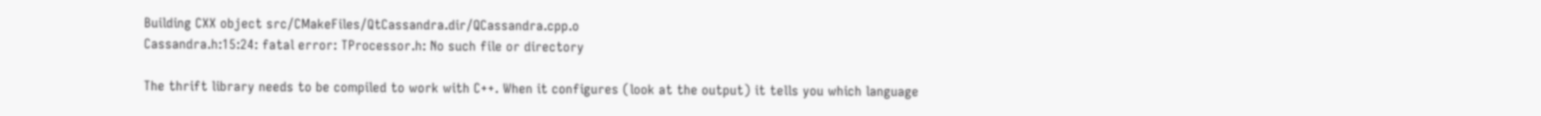Building CXX object src/CMakeFiles/QtCassandra.dir/QCassandra.cpp.o
Cassandra.h:15:24: fatal error: TProcessor.h: No such file or directory

The thrift library needs to be compiled to work with C++. When it configures (look at the output) it tells you which language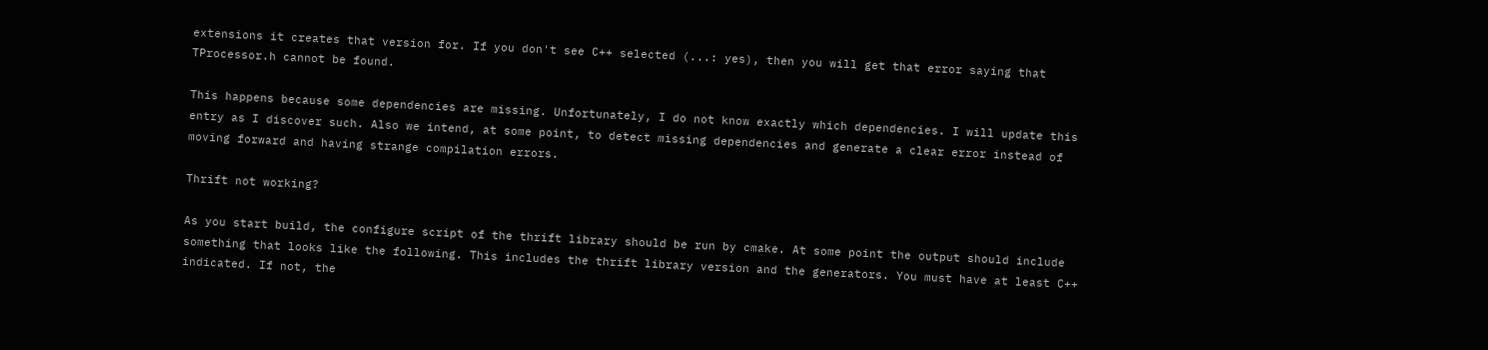extensions it creates that version for. If you don't see C++ selected (...: yes), then you will get that error saying that TProcessor.h cannot be found.

This happens because some dependencies are missing. Unfortunately, I do not know exactly which dependencies. I will update this entry as I discover such. Also we intend, at some point, to detect missing dependencies and generate a clear error instead of moving forward and having strange compilation errors.

Thrift not working?

As you start build, the configure script of the thrift library should be run by cmake. At some point the output should include something that looks like the following. This includes the thrift library version and the generators. You must have at least C++ indicated. If not, the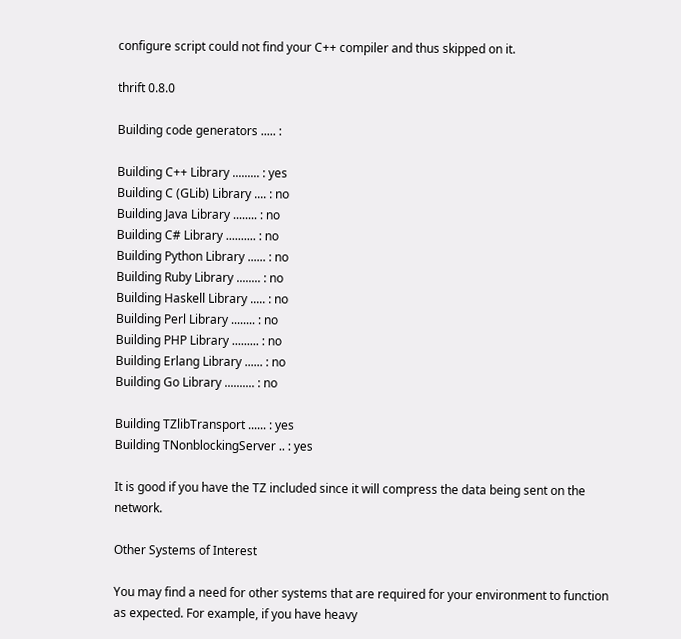configure script could not find your C++ compiler and thus skipped on it.

thrift 0.8.0

Building code generators ..... :

Building C++ Library ......... : yes
Building C (GLib) Library .... : no
Building Java Library ........ : no
Building C# Library .......... : no
Building Python Library ...... : no
Building Ruby Library ........ : no
Building Haskell Library ..... : no
Building Perl Library ........ : no
Building PHP Library ......... : no
Building Erlang Library ...... : no
Building Go Library .......... : no

Building TZlibTransport ...... : yes
Building TNonblockingServer .. : yes

It is good if you have the TZ included since it will compress the data being sent on the network.

Other Systems of Interest

You may find a need for other systems that are required for your environment to function as expected. For example, if you have heavy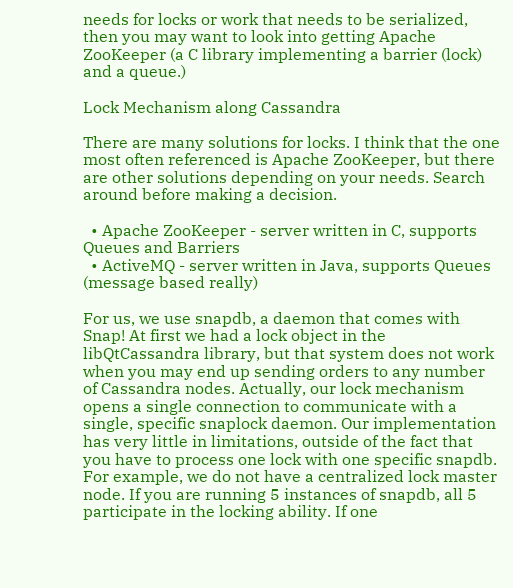needs for locks or work that needs to be serialized, then you may want to look into getting Apache ZooKeeper (a C library implementing a barrier (lock) and a queue.)

Lock Mechanism along Cassandra

There are many solutions for locks. I think that the one most often referenced is Apache ZooKeeper, but there are other solutions depending on your needs. Search around before making a decision.

  • Apache ZooKeeper - server written in C, supports Queues and Barriers
  • ActiveMQ - server written in Java, supports Queues (message based really)

For us, we use snapdb, a daemon that comes with Snap! At first we had a lock object in the libQtCassandra library, but that system does not work when you may end up sending orders to any number of Cassandra nodes. Actually, our lock mechanism opens a single connection to communicate with a single, specific snaplock daemon. Our implementation has very little in limitations, outside of the fact that you have to process one lock with one specific snapdb. For example, we do not have a centralized lock master node. If you are running 5 instances of snapdb, all 5 participate in the locking ability. If one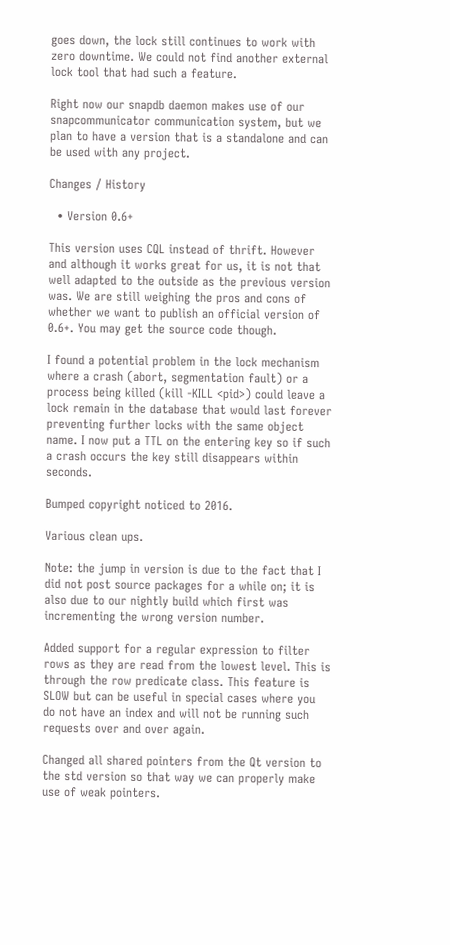goes down, the lock still continues to work with zero downtime. We could not find another external lock tool that had such a feature.

Right now our snapdb daemon makes use of our snapcommunicator communication system, but we plan to have a version that is a standalone and can be used with any project.

Changes / History

  • Version 0.6+

This version uses CQL instead of thrift. However and although it works great for us, it is not that well adapted to the outside as the previous version was. We are still weighing the pros and cons of whether we want to publish an official version of 0.6+. You may get the source code though.

I found a potential problem in the lock mechanism where a crash (abort, segmentation fault) or a process being killed (kill -KILL <pid>) could leave a lock remain in the database that would last forever preventing further locks with the same object name. I now put a TTL on the entering key so if such a crash occurs the key still disappears within seconds.

Bumped copyright noticed to 2016.

Various clean ups.

Note: the jump in version is due to the fact that I did not post source packages for a while on; it is also due to our nightly build which first was incrementing the wrong version number.

Added support for a regular expression to filter rows as they are read from the lowest level. This is through the row predicate class. This feature is SLOW but can be useful in special cases where you do not have an index and will not be running such requests over and over again.

Changed all shared pointers from the Qt version to the std version so that way we can properly make use of weak pointers.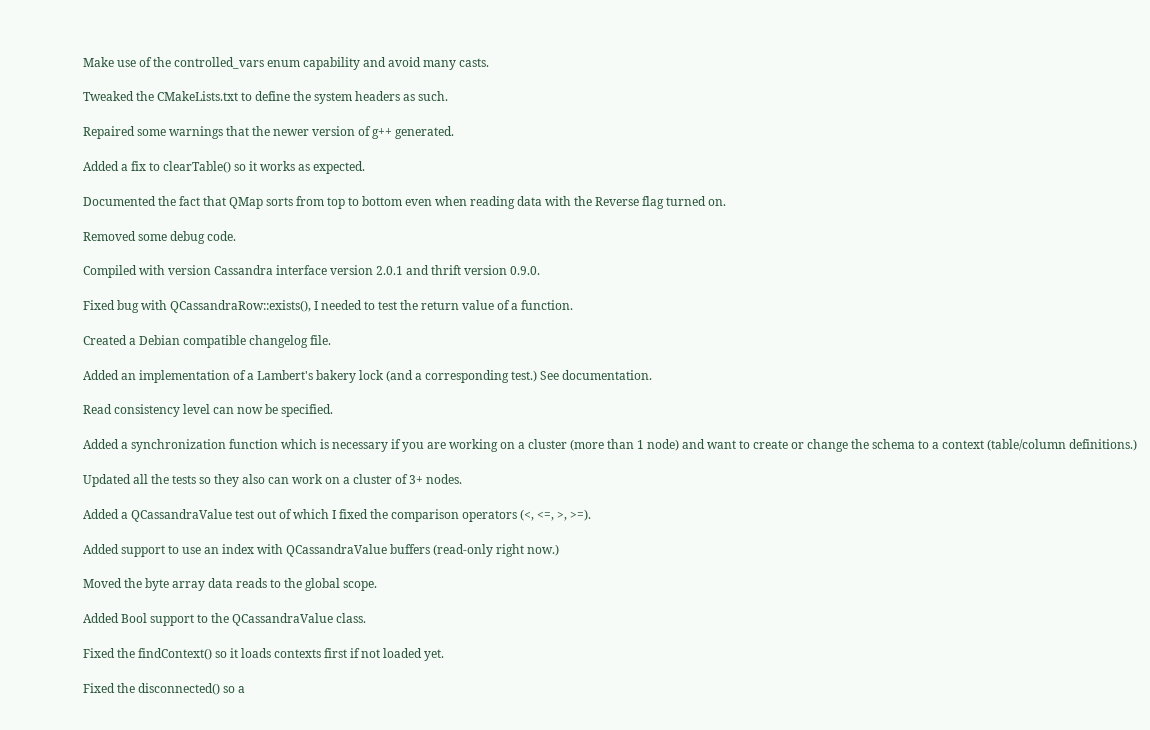Make use of the controlled_vars enum capability and avoid many casts.

Tweaked the CMakeLists.txt to define the system headers as such.

Repaired some warnings that the newer version of g++ generated.

Added a fix to clearTable() so it works as expected.

Documented the fact that QMap sorts from top to bottom even when reading data with the Reverse flag turned on.

Removed some debug code.

Compiled with version Cassandra interface version 2.0.1 and thrift version 0.9.0.

Fixed bug with QCassandraRow::exists(), I needed to test the return value of a function.

Created a Debian compatible changelog file.

Added an implementation of a Lambert's bakery lock (and a corresponding test.) See documentation.

Read consistency level can now be specified.

Added a synchronization function which is necessary if you are working on a cluster (more than 1 node) and want to create or change the schema to a context (table/column definitions.)

Updated all the tests so they also can work on a cluster of 3+ nodes.

Added a QCassandraValue test out of which I fixed the comparison operators (<, <=, >, >=).

Added support to use an index with QCassandraValue buffers (read-only right now.)

Moved the byte array data reads to the global scope.

Added Bool support to the QCassandraValue class.

Fixed the findContext() so it loads contexts first if not loaded yet.

Fixed the disconnected() so a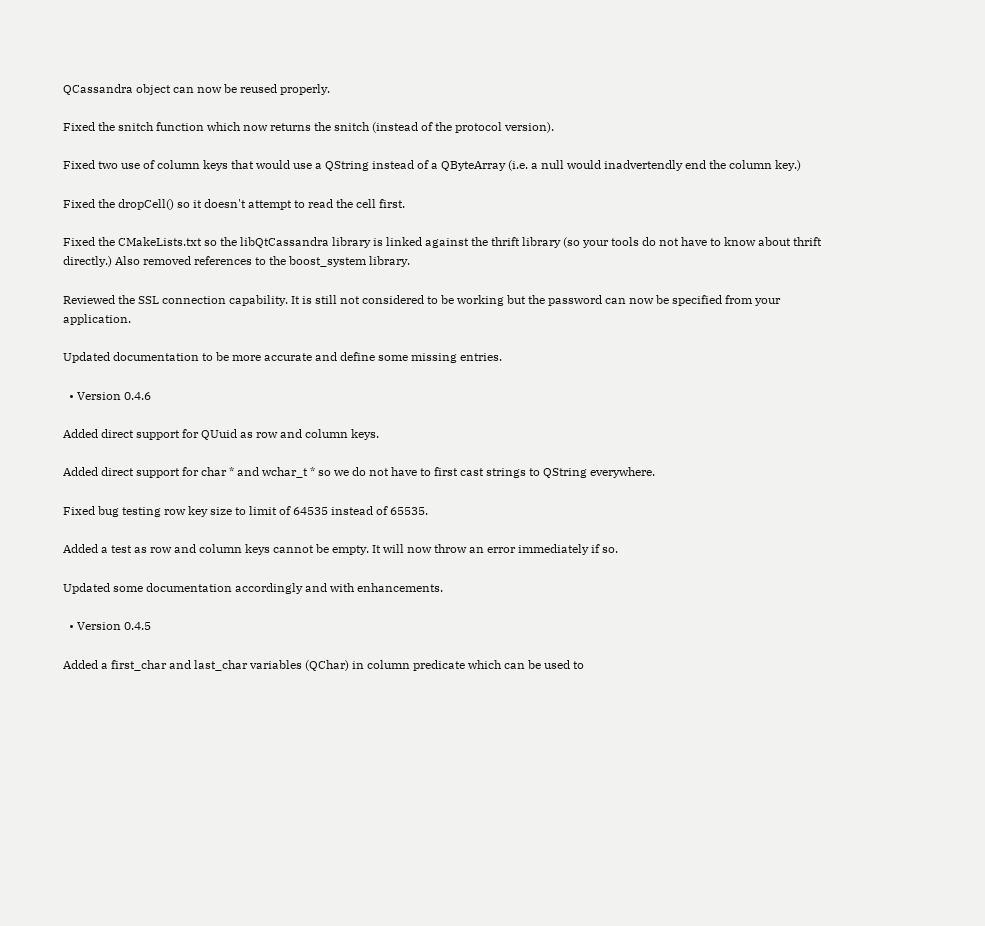QCassandra object can now be reused properly.

Fixed the snitch function which now returns the snitch (instead of the protocol version).

Fixed two use of column keys that would use a QString instead of a QByteArray (i.e. a null would inadvertendly end the column key.)

Fixed the dropCell() so it doesn't attempt to read the cell first.

Fixed the CMakeLists.txt so the libQtCassandra library is linked against the thrift library (so your tools do not have to know about thrift directly.) Also removed references to the boost_system library.

Reviewed the SSL connection capability. It is still not considered to be working but the password can now be specified from your application.

Updated documentation to be more accurate and define some missing entries.

  • Version 0.4.6

Added direct support for QUuid as row and column keys.

Added direct support for char * and wchar_t * so we do not have to first cast strings to QString everywhere.

Fixed bug testing row key size to limit of 64535 instead of 65535.

Added a test as row and column keys cannot be empty. It will now throw an error immediately if so.

Updated some documentation accordingly and with enhancements.

  • Version 0.4.5

Added a first_char and last_char variables (QChar) in column predicate which can be used to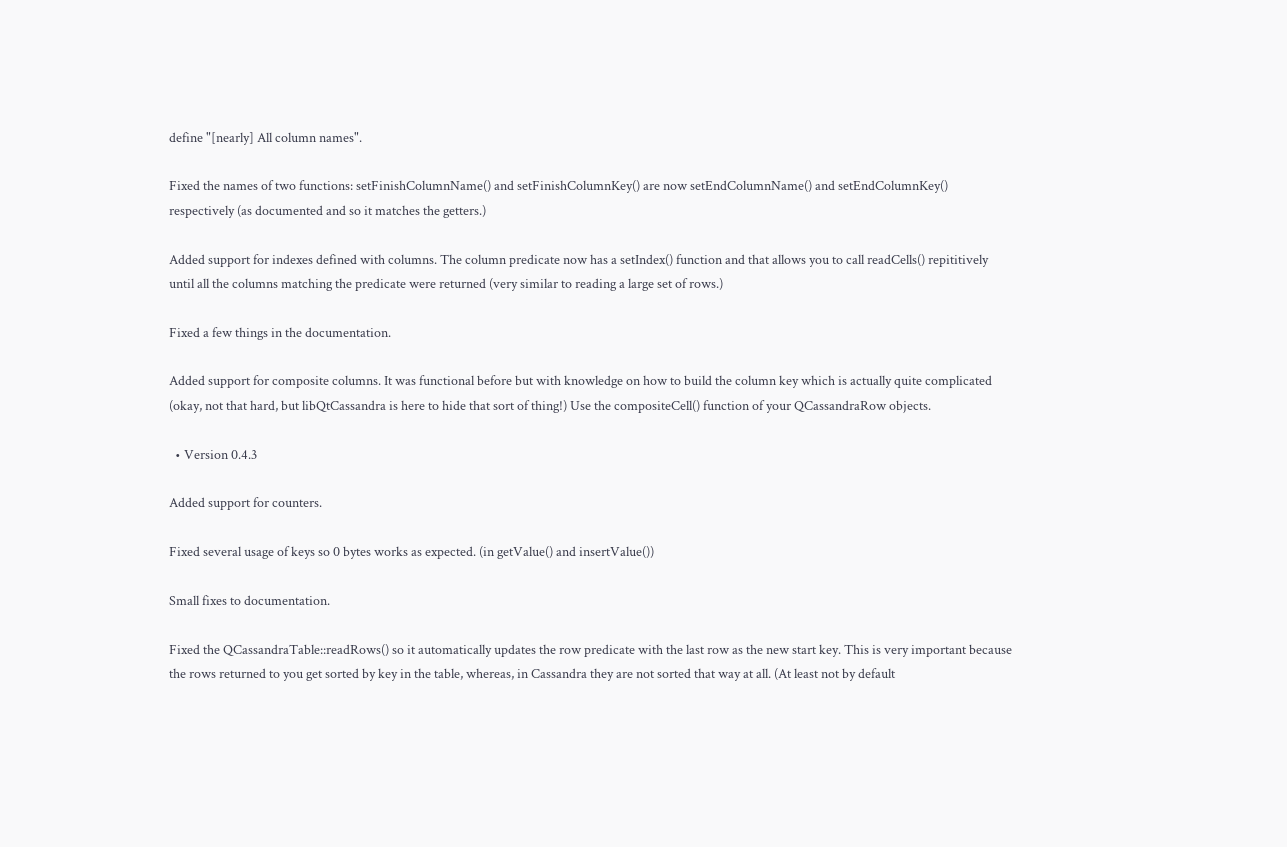define "[nearly] All column names".

Fixed the names of two functions: setFinishColumnName() and setFinishColumnKey() are now setEndColumnName() and setEndColumnKey() respectively (as documented and so it matches the getters.)

Added support for indexes defined with columns. The column predicate now has a setIndex() function and that allows you to call readCells() repititively until all the columns matching the predicate were returned (very similar to reading a large set of rows.)

Fixed a few things in the documentation.

Added support for composite columns. It was functional before but with knowledge on how to build the column key which is actually quite complicated (okay, not that hard, but libQtCassandra is here to hide that sort of thing!) Use the compositeCell() function of your QCassandraRow objects.

  • Version 0.4.3

Added support for counters.

Fixed several usage of keys so 0 bytes works as expected. (in getValue() and insertValue())

Small fixes to documentation.

Fixed the QCassandraTable::readRows() so it automatically updates the row predicate with the last row as the new start key. This is very important because the rows returned to you get sorted by key in the table, whereas, in Cassandra they are not sorted that way at all. (At least not by default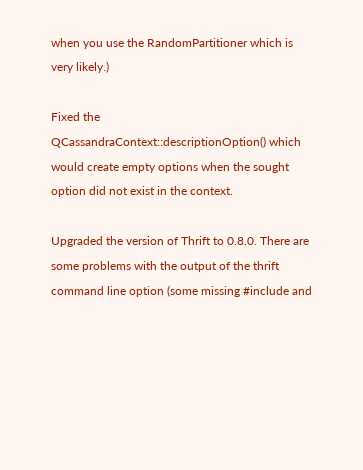when you use the RandomPartitioner which is very likely.)

Fixed the QCassandraContext::descriptionOption() which would create empty options when the sought option did not exist in the context.

Upgraded the version of Thrift to 0.8.0. There are some problems with the output of the thrift command line option (some missing #include and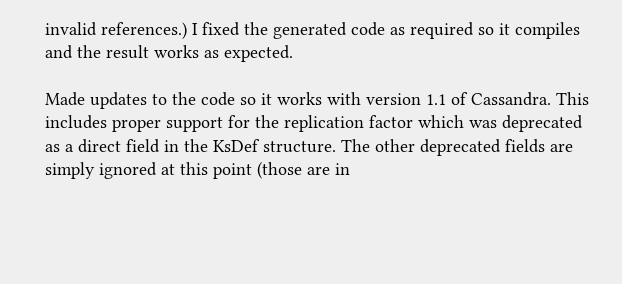invalid references.) I fixed the generated code as required so it compiles and the result works as expected.

Made updates to the code so it works with version 1.1 of Cassandra. This includes proper support for the replication factor which was deprecated as a direct field in the KsDef structure. The other deprecated fields are simply ignored at this point (those are in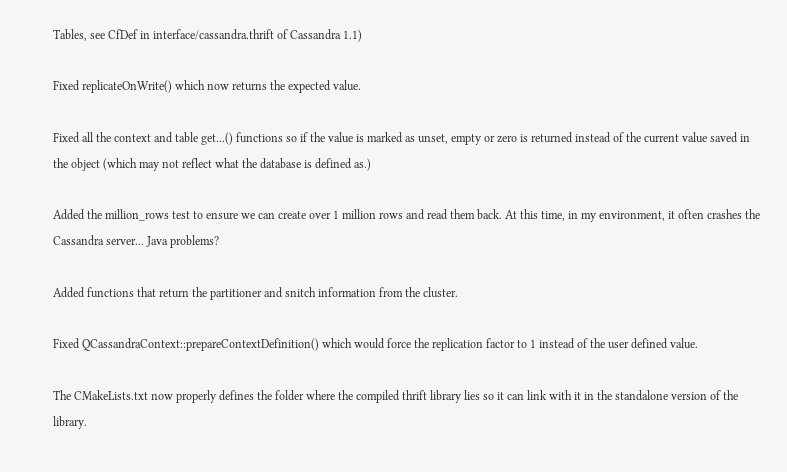Tables, see CfDef in interface/cassandra.thrift of Cassandra 1.1)

Fixed replicateOnWrite() which now returns the expected value.

Fixed all the context and table get...() functions so if the value is marked as unset, empty or zero is returned instead of the current value saved in the object (which may not reflect what the database is defined as.)

Added the million_rows test to ensure we can create over 1 million rows and read them back. At this time, in my environment, it often crashes the Cassandra server... Java problems?

Added functions that return the partitioner and snitch information from the cluster.

Fixed QCassandraContext::prepareContextDefinition() which would force the replication factor to 1 instead of the user defined value.

The CMakeLists.txt now properly defines the folder where the compiled thrift library lies so it can link with it in the standalone version of the library.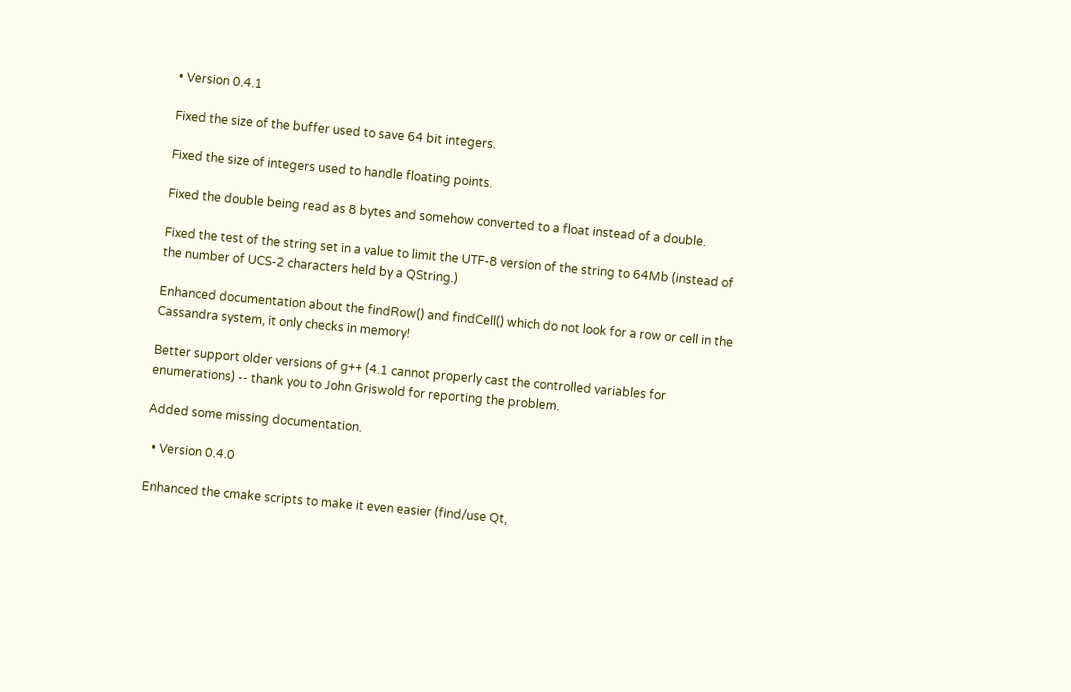• Version 0.4.1

Fixed the size of the buffer used to save 64 bit integers.

Fixed the size of integers used to handle floating points.

Fixed the double being read as 8 bytes and somehow converted to a float instead of a double.

Fixed the test of the string set in a value to limit the UTF-8 version of the string to 64Mb (instead of the number of UCS-2 characters held by a QString.)

Enhanced documentation about the findRow() and findCell() which do not look for a row or cell in the Cassandra system, it only checks in memory!

Better support older versions of g++ (4.1 cannot properly cast the controlled variables for enumerations) -- thank you to John Griswold for reporting the problem.

Added some missing documentation.

  • Version 0.4.0

Enhanced the cmake scripts to make it even easier (find/use Qt,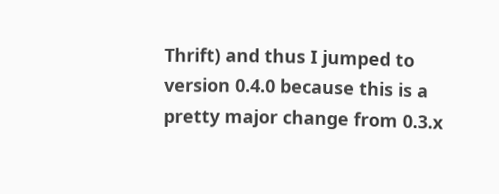Thrift) and thus I jumped to version 0.4.0 because this is a pretty major change from 0.3.x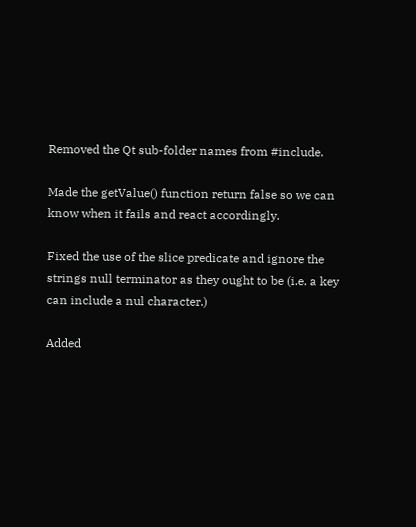Removed the Qt sub-folder names from #include.

Made the getValue() function return false so we can know when it fails and react accordingly.

Fixed the use of the slice predicate and ignore the strings null terminator as they ought to be (i.e. a key can include a nul character.)

Added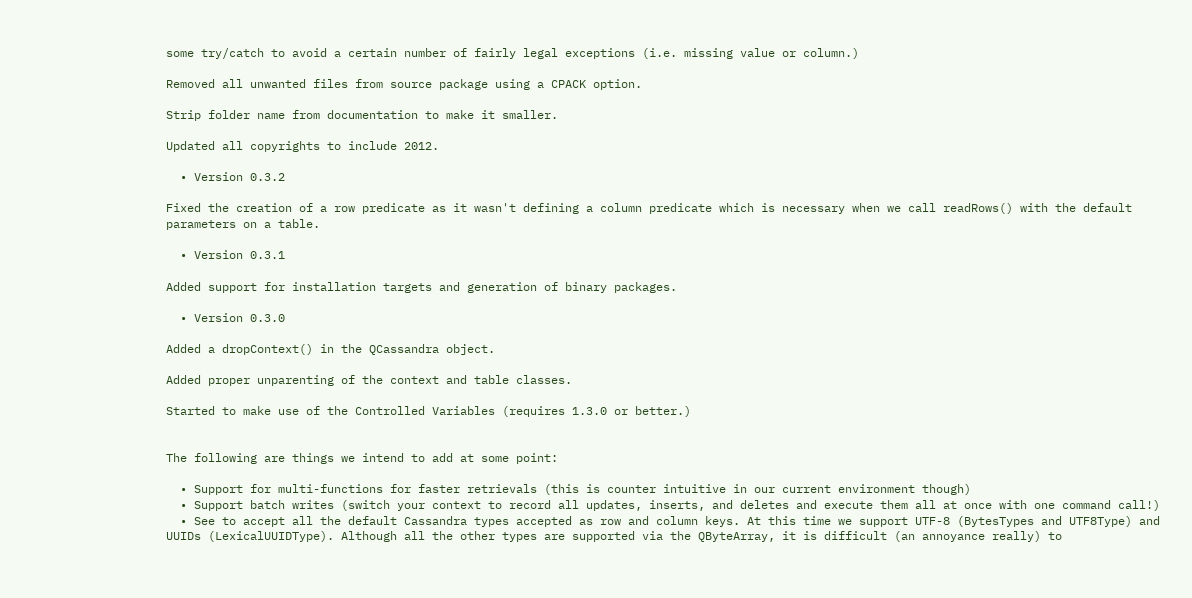some try/catch to avoid a certain number of fairly legal exceptions (i.e. missing value or column.)

Removed all unwanted files from source package using a CPACK option.

Strip folder name from documentation to make it smaller.

Updated all copyrights to include 2012.

  • Version 0.3.2

Fixed the creation of a row predicate as it wasn't defining a column predicate which is necessary when we call readRows() with the default parameters on a table.

  • Version 0.3.1

Added support for installation targets and generation of binary packages.

  • Version 0.3.0

Added a dropContext() in the QCassandra object.

Added proper unparenting of the context and table classes.

Started to make use of the Controlled Variables (requires 1.3.0 or better.)


The following are things we intend to add at some point:

  • Support for multi-functions for faster retrievals (this is counter intuitive in our current environment though)
  • Support batch writes (switch your context to record all updates, inserts, and deletes and execute them all at once with one command call!)
  • See to accept all the default Cassandra types accepted as row and column keys. At this time we support UTF-8 (BytesTypes and UTF8Type) and UUIDs (LexicalUUIDType). Although all the other types are supported via the QByteArray, it is difficult (an annoyance really) to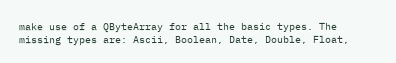make use of a QByteArray for all the basic types. The missing types are: Ascii, Boolean, Date, Double, Float,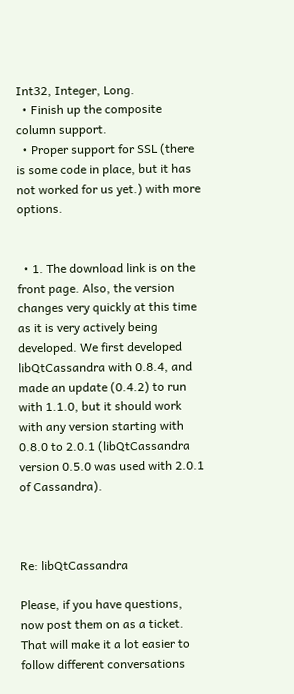Int32, Integer, Long.
  • Finish up the composite column support.
  • Proper support for SSL (there is some code in place, but it has not worked for us yet.) with more options.


  • 1. The download link is on the front page. Also, the version changes very quickly at this time as it is very actively being developed. We first developed libQtCassandra with 0.8.4, and made an update (0.4.2) to run with 1.1.0, but it should work with any version starting with 0.8.0 to 2.0.1 (libQtCassandra version 0.5.0 was used with 2.0.1 of Cassandra).



Re: libQtCassandra

Please, if you have questions, now post them on as a ticket. That will make it a lot easier to follow different conversations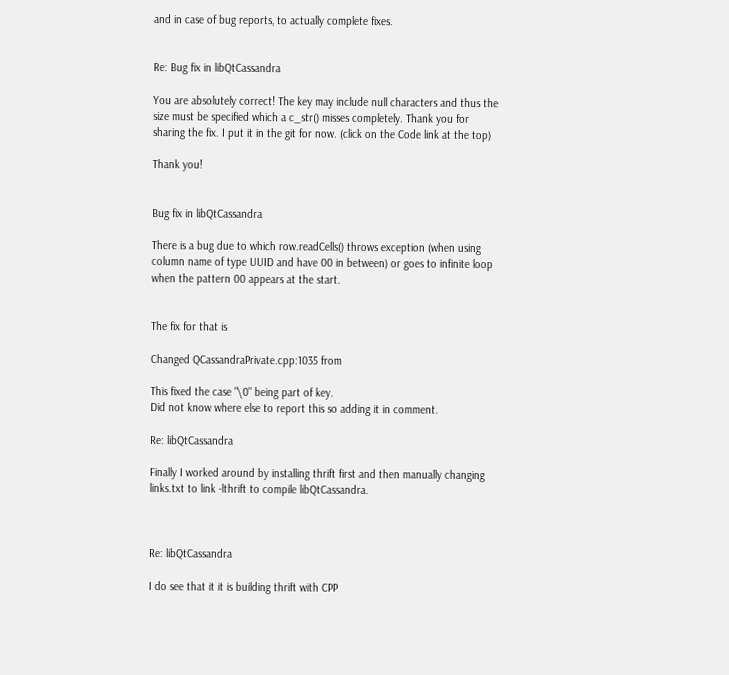and in case of bug reports, to actually complete fixes.


Re: Bug fix in libQtCassandra

You are absolutely correct! The key may include null characters and thus the size must be specified which a c_str() misses completely. Thank you for sharing the fix. I put it in the git for now. (click on the Code link at the top)

Thank you!


Bug fix in libQtCassandra

There is a bug due to which row.readCells() throws exception (when using column name of type UUID and have 00 in between) or goes to infinite loop when the pattern 00 appears at the start.


The fix for that is

Changed QCassandraPrivate.cpp:1035 from

This fixed the case "\0" being part of key.
Did not know where else to report this so adding it in comment.

Re: libQtCassandra

Finally I worked around by installing thrift first and then manually changing links.txt to link -lthrift to compile libQtCassandra.



Re: libQtCassandra

I do see that it it is building thrift with CPP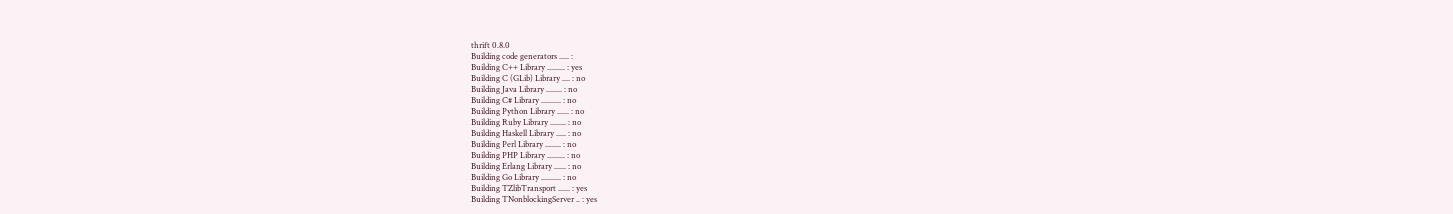thrift 0.8.0
Building code generators ..... :
Building C++ Library ......... : yes
Building C (GLib) Library .... : no
Building Java Library ........ : no
Building C# Library .......... : no
Building Python Library ...... : no
Building Ruby Library ........ : no
Building Haskell Library ..... : no
Building Perl Library ........ : no
Building PHP Library ......... : no
Building Erlang Library ...... : no
Building Go Library .......... : no
Building TZlibTransport ...... : yes
Building TNonblockingServer .. : yes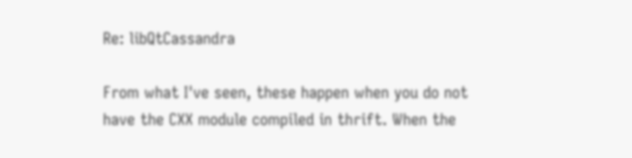Re: libQtCassandra

From what I've seen, these happen when you do not have the CXX module compiled in thrift. When the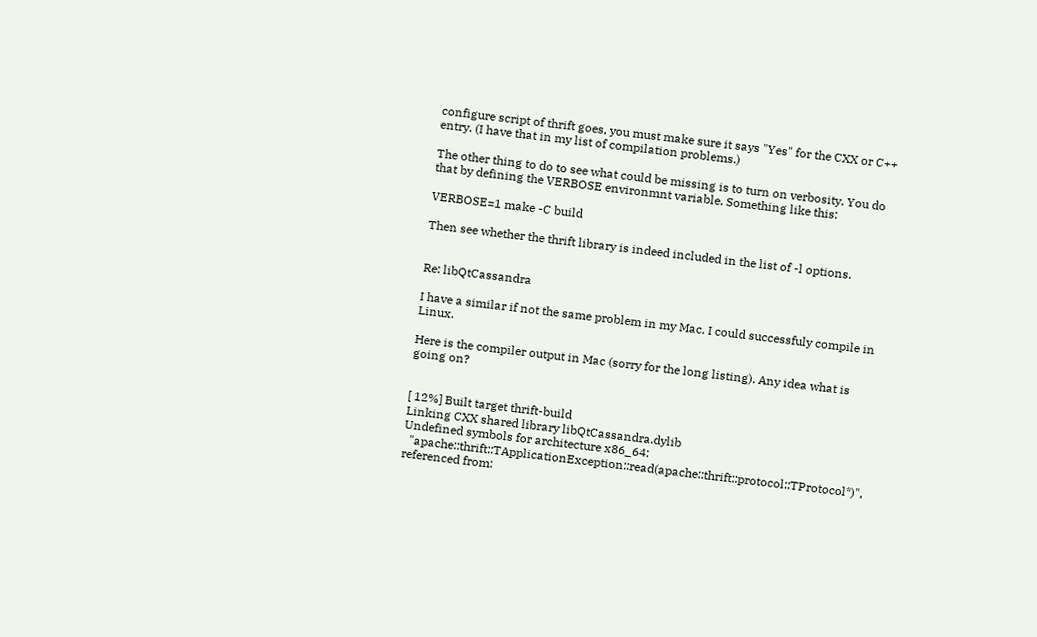configure script of thrift goes, you must make sure it says "Yes" for the CXX or C++ entry. (I have that in my list of compilation problems.)

The other thing to do to see what could be missing is to turn on verbosity. You do that by defining the VERBOSE environmnt variable. Something like this:

VERBOSE=1 make -C build

Then see whether the thrift library is indeed included in the list of -l options.


Re: libQtCassandra

I have a similar if not the same problem in my Mac. I could successfuly compile in Linux.

Here is the compiler output in Mac (sorry for the long listing). Any idea what is going on?


[ 12%] Built target thrift-build
Linking CXX shared library libQtCassandra.dylib
Undefined symbols for architecture x86_64:
  "apache::thrift::TApplicationException::read(apache::thrift::protocol::TProtocol*)", referenced from: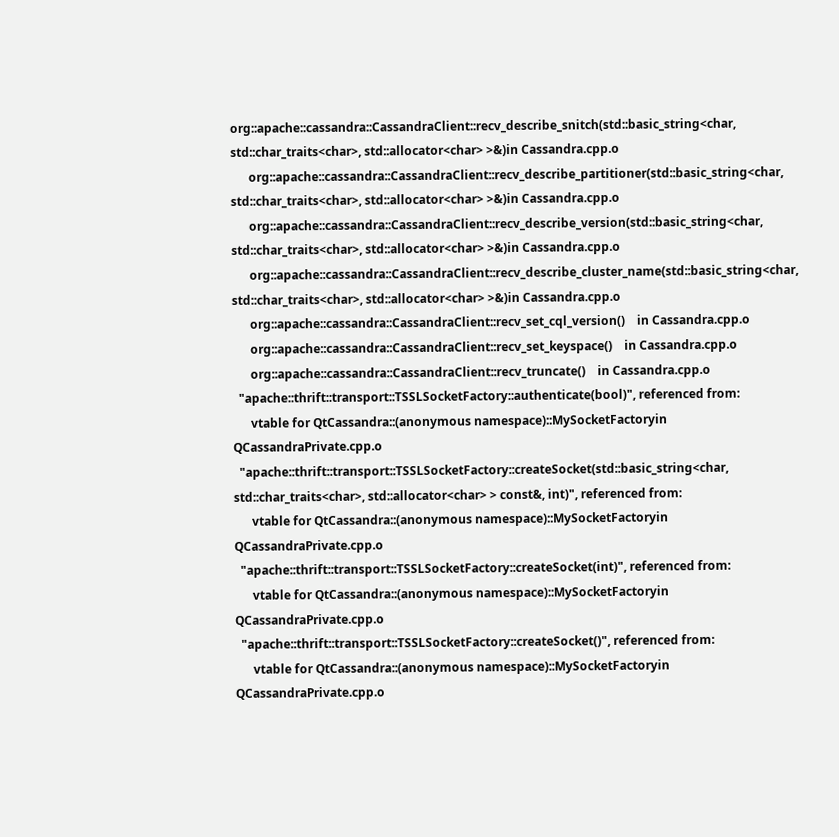org::apache::cassandra::CassandraClient::recv_describe_snitch(std::basic_string<char, std::char_traits<char>, std::allocator<char> >&)in Cassandra.cpp.o
      org::apache::cassandra::CassandraClient::recv_describe_partitioner(std::basic_string<char, std::char_traits<char>, std::allocator<char> >&)in Cassandra.cpp.o
      org::apache::cassandra::CassandraClient::recv_describe_version(std::basic_string<char, std::char_traits<char>, std::allocator<char> >&)in Cassandra.cpp.o
      org::apache::cassandra::CassandraClient::recv_describe_cluster_name(std::basic_string<char, std::char_traits<char>, std::allocator<char> >&)in Cassandra.cpp.o
      org::apache::cassandra::CassandraClient::recv_set_cql_version()    in Cassandra.cpp.o
      org::apache::cassandra::CassandraClient::recv_set_keyspace()    in Cassandra.cpp.o
      org::apache::cassandra::CassandraClient::recv_truncate()    in Cassandra.cpp.o
  "apache::thrift::transport::TSSLSocketFactory::authenticate(bool)", referenced from:
      vtable for QtCassandra::(anonymous namespace)::MySocketFactoryin QCassandraPrivate.cpp.o
  "apache::thrift::transport::TSSLSocketFactory::createSocket(std::basic_string<char, std::char_traits<char>, std::allocator<char> > const&, int)", referenced from:
      vtable for QtCassandra::(anonymous namespace)::MySocketFactoryin QCassandraPrivate.cpp.o
  "apache::thrift::transport::TSSLSocketFactory::createSocket(int)", referenced from:
      vtable for QtCassandra::(anonymous namespace)::MySocketFactoryin QCassandraPrivate.cpp.o
  "apache::thrift::transport::TSSLSocketFactory::createSocket()", referenced from:
      vtable for QtCassandra::(anonymous namespace)::MySocketFactoryin QCassandraPrivate.cpp.o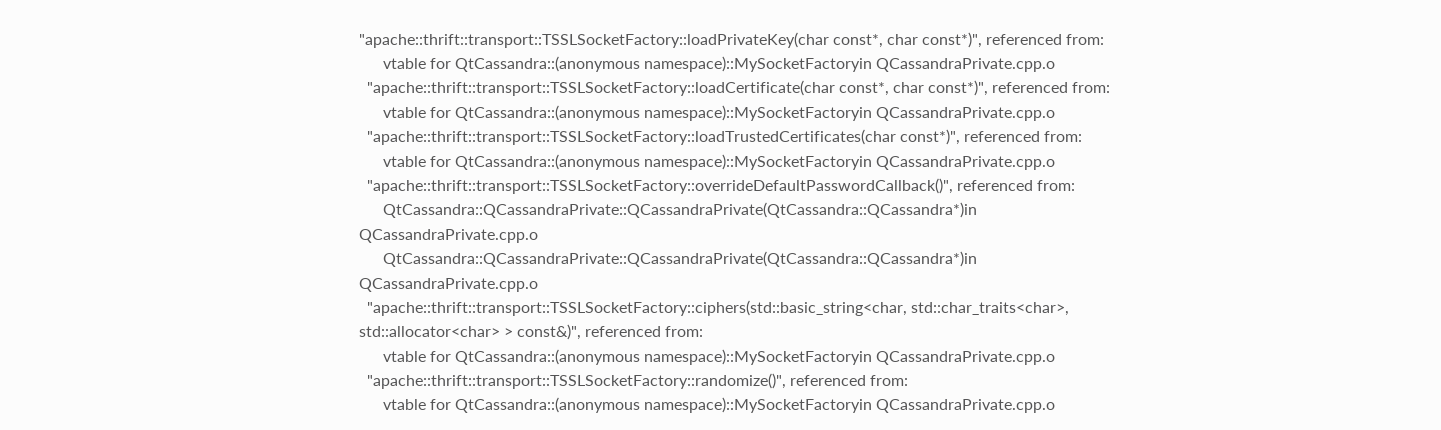"apache::thrift::transport::TSSLSocketFactory::loadPrivateKey(char const*, char const*)", referenced from:
      vtable for QtCassandra::(anonymous namespace)::MySocketFactoryin QCassandraPrivate.cpp.o
  "apache::thrift::transport::TSSLSocketFactory::loadCertificate(char const*, char const*)", referenced from:
      vtable for QtCassandra::(anonymous namespace)::MySocketFactoryin QCassandraPrivate.cpp.o
  "apache::thrift::transport::TSSLSocketFactory::loadTrustedCertificates(char const*)", referenced from:
      vtable for QtCassandra::(anonymous namespace)::MySocketFactoryin QCassandraPrivate.cpp.o
  "apache::thrift::transport::TSSLSocketFactory::overrideDefaultPasswordCallback()", referenced from:
      QtCassandra::QCassandraPrivate::QCassandraPrivate(QtCassandra::QCassandra*)in QCassandraPrivate.cpp.o
      QtCassandra::QCassandraPrivate::QCassandraPrivate(QtCassandra::QCassandra*)in QCassandraPrivate.cpp.o
  "apache::thrift::transport::TSSLSocketFactory::ciphers(std::basic_string<char, std::char_traits<char>, std::allocator<char> > const&)", referenced from:
      vtable for QtCassandra::(anonymous namespace)::MySocketFactoryin QCassandraPrivate.cpp.o
  "apache::thrift::transport::TSSLSocketFactory::randomize()", referenced from:
      vtable for QtCassandra::(anonymous namespace)::MySocketFactoryin QCassandraPrivate.cpp.o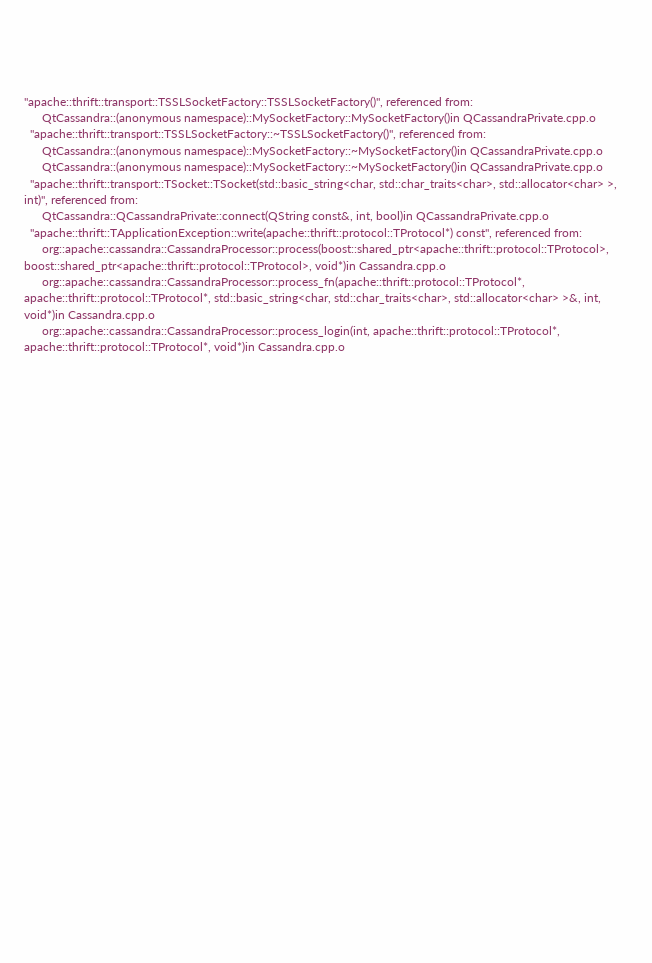"apache::thrift::transport::TSSLSocketFactory::TSSLSocketFactory()", referenced from:
      QtCassandra::(anonymous namespace)::MySocketFactory::MySocketFactory()in QCassandraPrivate.cpp.o
  "apache::thrift::transport::TSSLSocketFactory::~TSSLSocketFactory()", referenced from:
      QtCassandra::(anonymous namespace)::MySocketFactory::~MySocketFactory()in QCassandraPrivate.cpp.o
      QtCassandra::(anonymous namespace)::MySocketFactory::~MySocketFactory()in QCassandraPrivate.cpp.o
  "apache::thrift::transport::TSocket::TSocket(std::basic_string<char, std::char_traits<char>, std::allocator<char> >, int)", referenced from:
      QtCassandra::QCassandraPrivate::connect(QString const&, int, bool)in QCassandraPrivate.cpp.o
  "apache::thrift::TApplicationException::write(apache::thrift::protocol::TProtocol*) const", referenced from:
      org::apache::cassandra::CassandraProcessor::process(boost::shared_ptr<apache::thrift::protocol::TProtocol>, boost::shared_ptr<apache::thrift::protocol::TProtocol>, void*)in Cassandra.cpp.o
      org::apache::cassandra::CassandraProcessor::process_fn(apache::thrift::protocol::TProtocol*, apache::thrift::protocol::TProtocol*, std::basic_string<char, std::char_traits<char>, std::allocator<char> >&, int, void*)in Cassandra.cpp.o
      org::apache::cassandra::CassandraProcessor::process_login(int, apache::thrift::protocol::TProtocol*, apache::thrift::protocol::TProtocol*, void*)in Cassandra.cpp.o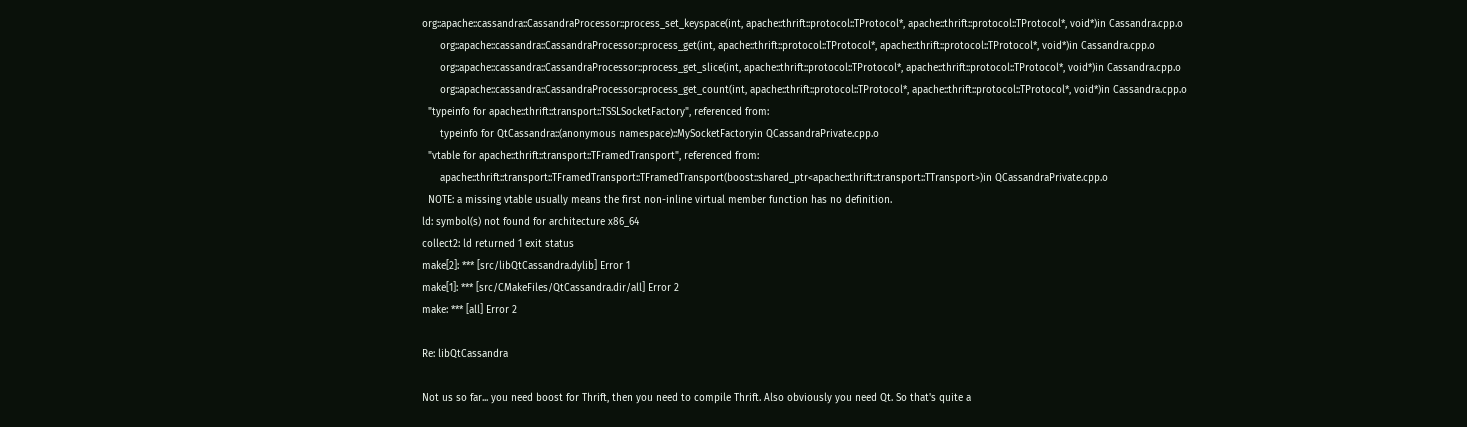org::apache::cassandra::CassandraProcessor::process_set_keyspace(int, apache::thrift::protocol::TProtocol*, apache::thrift::protocol::TProtocol*, void*)in Cassandra.cpp.o
      org::apache::cassandra::CassandraProcessor::process_get(int, apache::thrift::protocol::TProtocol*, apache::thrift::protocol::TProtocol*, void*)in Cassandra.cpp.o
      org::apache::cassandra::CassandraProcessor::process_get_slice(int, apache::thrift::protocol::TProtocol*, apache::thrift::protocol::TProtocol*, void*)in Cassandra.cpp.o
      org::apache::cassandra::CassandraProcessor::process_get_count(int, apache::thrift::protocol::TProtocol*, apache::thrift::protocol::TProtocol*, void*)in Cassandra.cpp.o
  "typeinfo for apache::thrift::transport::TSSLSocketFactory", referenced from:
      typeinfo for QtCassandra::(anonymous namespace)::MySocketFactoryin QCassandraPrivate.cpp.o
  "vtable for apache::thrift::transport::TFramedTransport", referenced from:
      apache::thrift::transport::TFramedTransport::TFramedTransport(boost::shared_ptr<apache::thrift::transport::TTransport>)in QCassandraPrivate.cpp.o
  NOTE: a missing vtable usually means the first non-inline virtual member function has no definition.
ld: symbol(s) not found for architecture x86_64
collect2: ld returned 1 exit status
make[2]: *** [src/libQtCassandra.dylib] Error 1
make[1]: *** [src/CMakeFiles/QtCassandra.dir/all] Error 2
make: *** [all] Error 2

Re: libQtCassandra

Not us so far... you need boost for Thrift, then you need to compile Thrift. Also obviously you need Qt. So that's quite a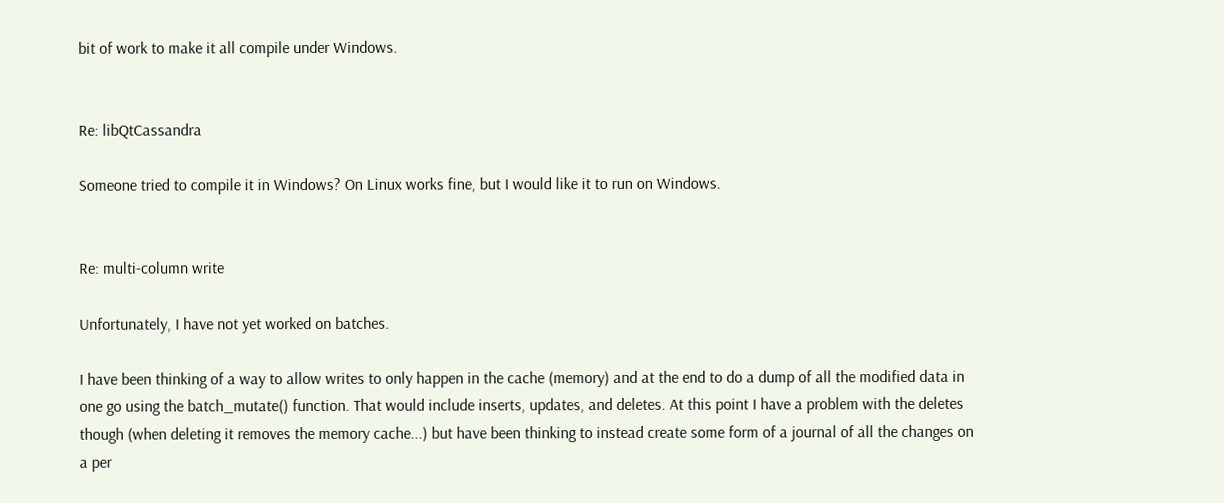bit of work to make it all compile under Windows.


Re: libQtCassandra

Someone tried to compile it in Windows? On Linux works fine, but I would like it to run on Windows.


Re: multi-column write

Unfortunately, I have not yet worked on batches.

I have been thinking of a way to allow writes to only happen in the cache (memory) and at the end to do a dump of all the modified data in one go using the batch_mutate() function. That would include inserts, updates, and deletes. At this point I have a problem with the deletes though (when deleting it removes the memory cache...) but have been thinking to instead create some form of a journal of all the changes on a per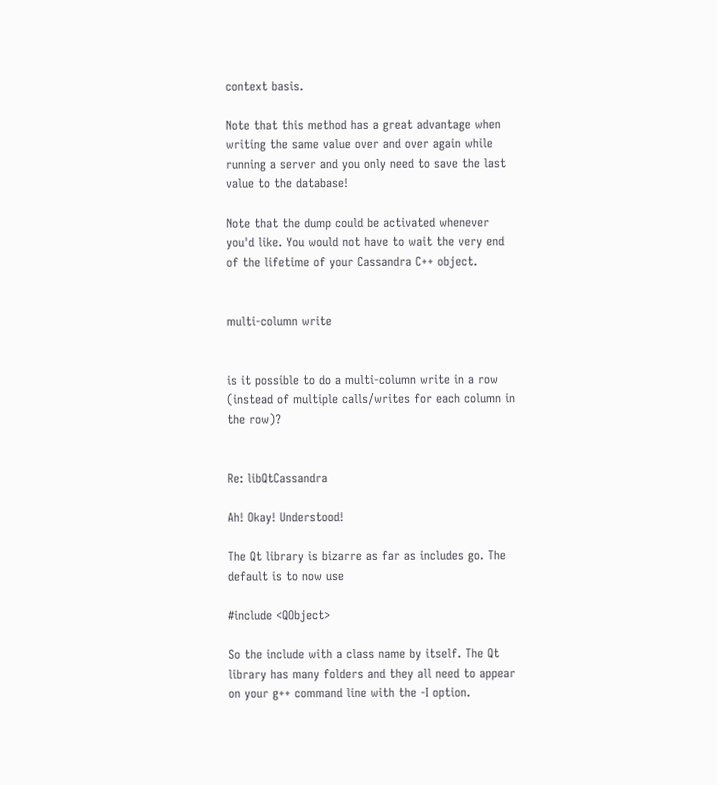context basis.

Note that this method has a great advantage when writing the same value over and over again while running a server and you only need to save the last value to the database!

Note that the dump could be activated whenever you'd like. You would not have to wait the very end of the lifetime of your Cassandra C++ object.


multi-column write


is it possible to do a multi-column write in a row (instead of multiple calls/writes for each column in the row)?


Re: libQtCassandra

Ah! Okay! Understood!

The Qt library is bizarre as far as includes go. The default is to now use

#include <QObject>

So the include with a class name by itself. The Qt library has many folders and they all need to appear on your g++ command line with the -I option.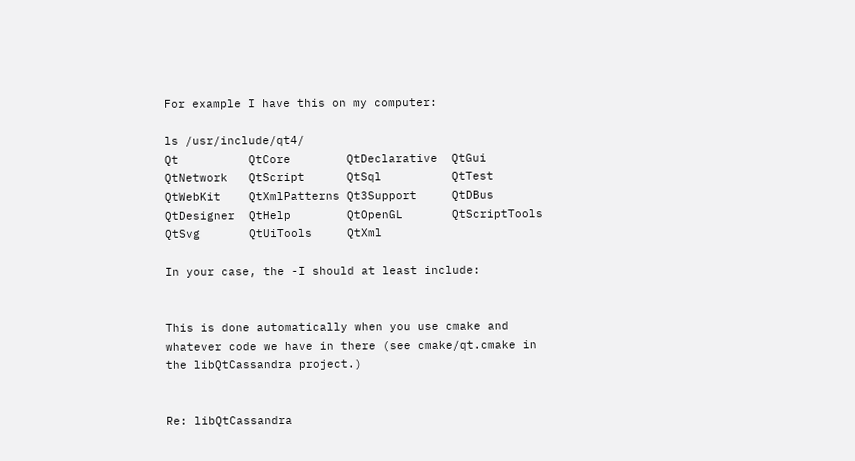For example I have this on my computer:

ls /usr/include/qt4/
Qt          QtCore        QtDeclarative  QtGui
QtNetwork   QtScript      QtSql          QtTest
QtWebKit    QtXmlPatterns Qt3Support     QtDBus
QtDesigner  QtHelp        QtOpenGL       QtScriptTools
QtSvg       QtUiTools     QtXml

In your case, the -I should at least include:


This is done automatically when you use cmake and whatever code we have in there (see cmake/qt.cmake in the libQtCassandra project.)


Re: libQtCassandra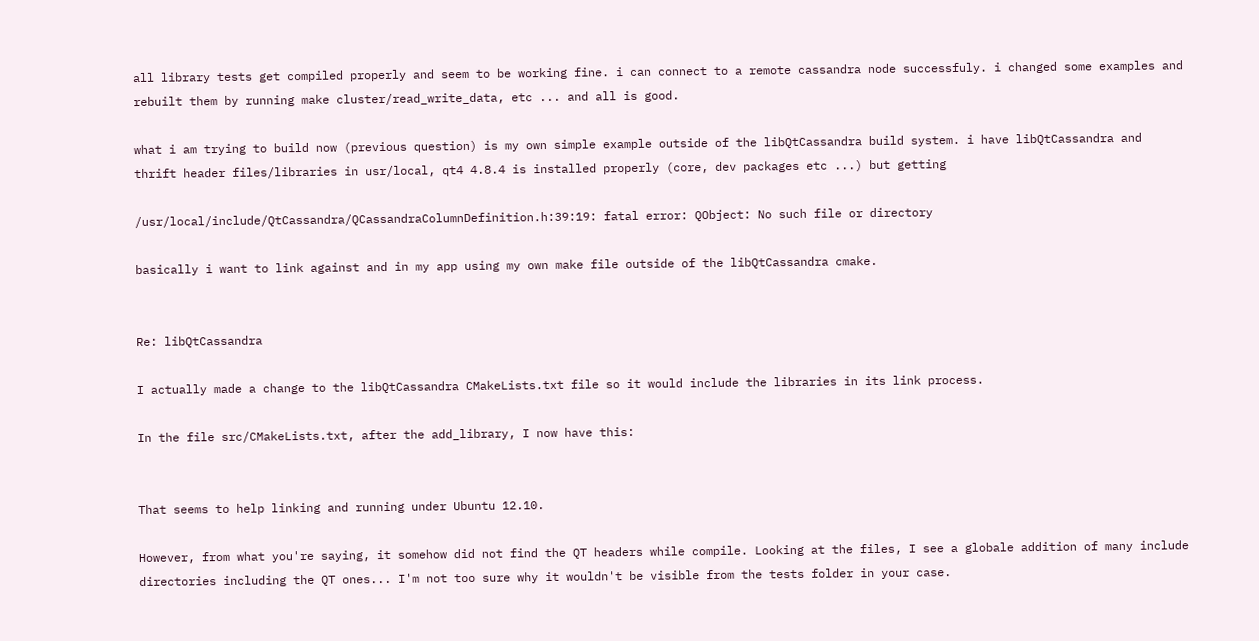all library tests get compiled properly and seem to be working fine. i can connect to a remote cassandra node successfuly. i changed some examples and rebuilt them by running make cluster/read_write_data, etc ... and all is good.

what i am trying to build now (previous question) is my own simple example outside of the libQtCassandra build system. i have libQtCassandra and thrift header files/libraries in usr/local, qt4 4.8.4 is installed properly (core, dev packages etc ...) but getting

/usr/local/include/QtCassandra/QCassandraColumnDefinition.h:39:19: fatal error: QObject: No such file or directory

basically i want to link against and in my app using my own make file outside of the libQtCassandra cmake.


Re: libQtCassandra

I actually made a change to the libQtCassandra CMakeLists.txt file so it would include the libraries in its link process.

In the file src/CMakeLists.txt, after the add_library, I now have this:


That seems to help linking and running under Ubuntu 12.10.

However, from what you're saying, it somehow did not find the QT headers while compile. Looking at the files, I see a globale addition of many include directories including the QT ones... I'm not too sure why it wouldn't be visible from the tests folder in your case.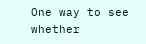One way to see whether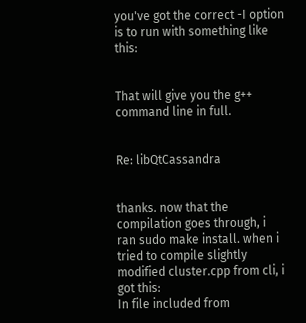you've got the correct -I option is to run with something like this:


That will give you the g++ command line in full.


Re: libQtCassandra


thanks. now that the compilation goes through, i ran sudo make install. when i tried to compile slightly modified cluster.cpp from cli, i got this:
In file included from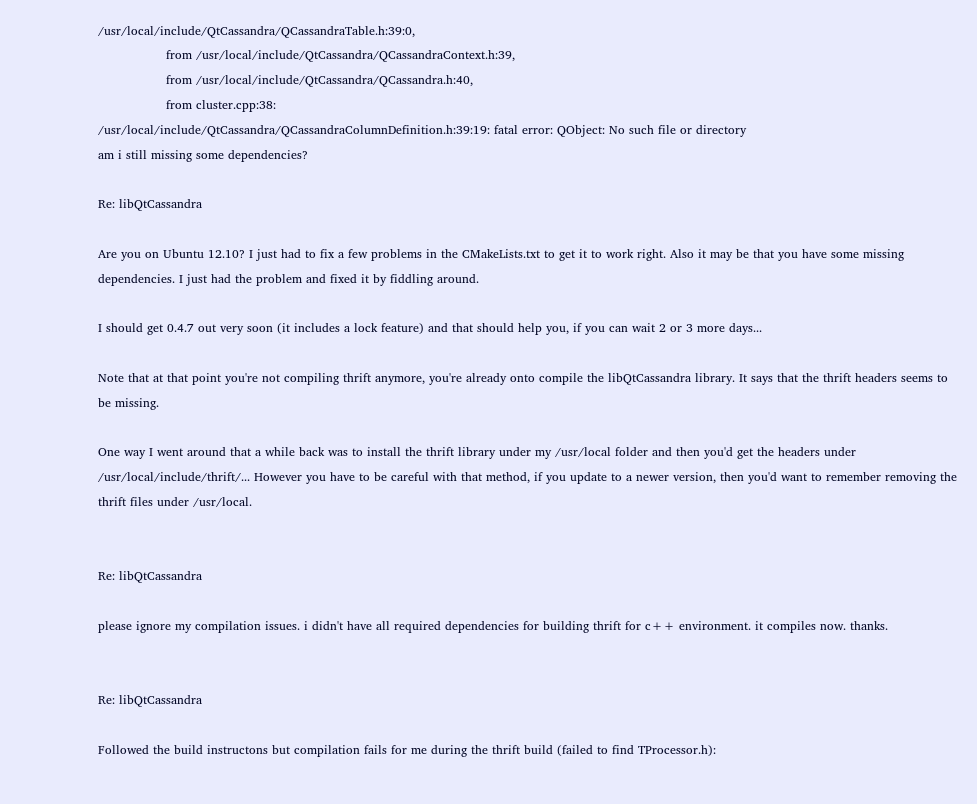/usr/local/include/QtCassandra/QCassandraTable.h:39:0,
                 from /usr/local/include/QtCassandra/QCassandraContext.h:39,
                 from /usr/local/include/QtCassandra/QCassandra.h:40,
                 from cluster.cpp:38:
/usr/local/include/QtCassandra/QCassandraColumnDefinition.h:39:19: fatal error: QObject: No such file or directory
am i still missing some dependencies?

Re: libQtCassandra

Are you on Ubuntu 12.10? I just had to fix a few problems in the CMakeLists.txt to get it to work right. Also it may be that you have some missing dependencies. I just had the problem and fixed it by fiddling around.

I should get 0.4.7 out very soon (it includes a lock feature) and that should help you, if you can wait 2 or 3 more days...

Note that at that point you're not compiling thrift anymore, you're already onto compile the libQtCassandra library. It says that the thrift headers seems to be missing.

One way I went around that a while back was to install the thrift library under my /usr/local folder and then you'd get the headers under /usr/local/include/thrift/... However you have to be careful with that method, if you update to a newer version, then you'd want to remember removing the thrift files under /usr/local.


Re: libQtCassandra

please ignore my compilation issues. i didn't have all required dependencies for building thrift for c++ environment. it compiles now. thanks.


Re: libQtCassandra

Followed the build instructons but compilation fails for me during the thrift build (failed to find TProcessor.h):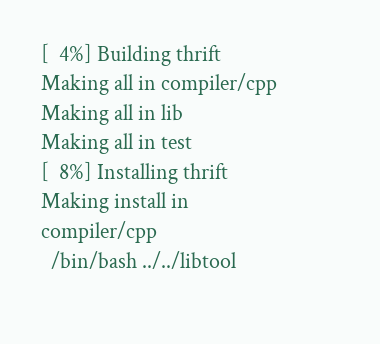[  4%] Building thrift
Making all in compiler/cpp
Making all in lib
Making all in test
[  8%] Installing thrift
Making install in compiler/cpp
  /bin/bash ../../libtool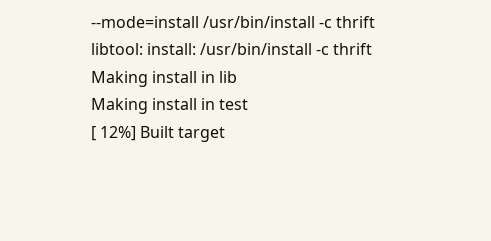--mode=install /usr/bin/install -c thrift
libtool: install: /usr/bin/install -c thrift
Making install in lib
Making install in test
[ 12%] Built target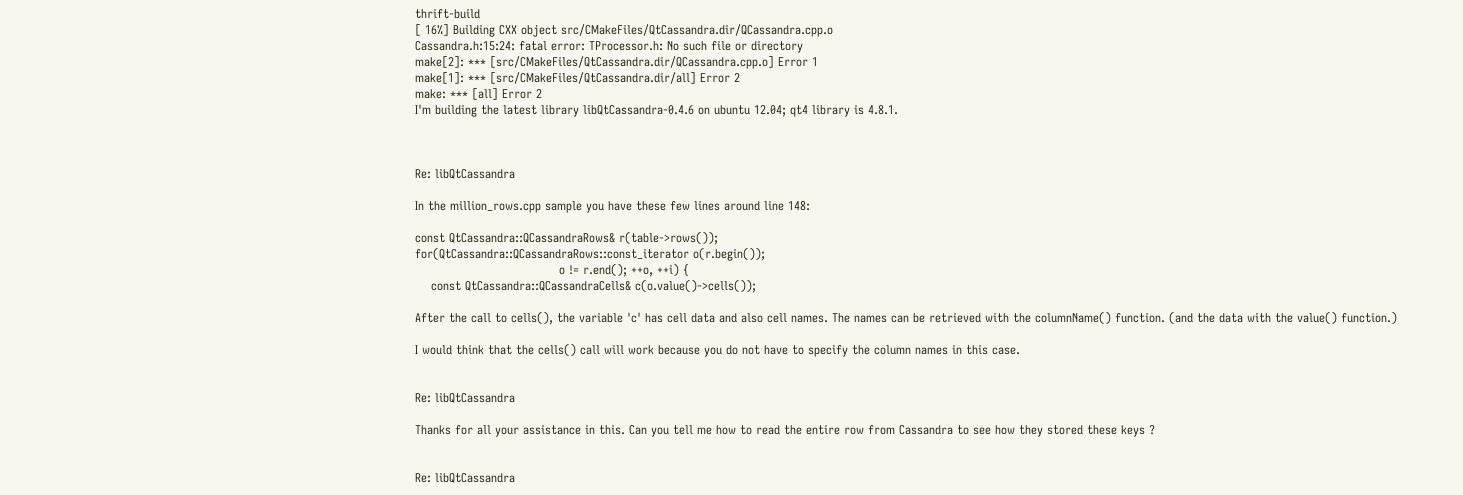thrift-build
[ 16%] Building CXX object src/CMakeFiles/QtCassandra.dir/QCassandra.cpp.o
Cassandra.h:15:24: fatal error: TProcessor.h: No such file or directory
make[2]: *** [src/CMakeFiles/QtCassandra.dir/QCassandra.cpp.o] Error 1
make[1]: *** [src/CMakeFiles/QtCassandra.dir/all] Error 2
make: *** [all] Error 2
I'm building the latest library libQtCassandra-0.4.6 on ubuntu 12.04; qt4 library is 4.8.1.



Re: libQtCassandra

In the million_rows.cpp sample you have these few lines around line 148:

const QtCassandra::QCassandraRows& r(table->rows());
for(QtCassandra::QCassandraRows::const_iterator o(r.begin());
                                    o != r.end(); ++o, ++i) {
    const QtCassandra::QCassandraCells& c(o.value()->cells());

After the call to cells(), the variable 'c' has cell data and also cell names. The names can be retrieved with the columnName() function. (and the data with the value() function.)

I would think that the cells() call will work because you do not have to specify the column names in this case.


Re: libQtCassandra

Thanks for all your assistance in this. Can you tell me how to read the entire row from Cassandra to see how they stored these keys ?


Re: libQtCassandra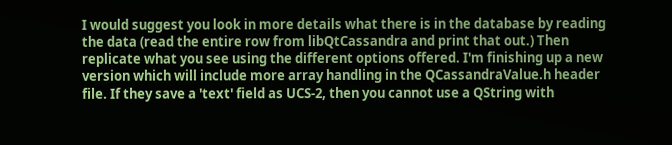I would suggest you look in more details what there is in the database by reading the data (read the entire row from libQtCassandra and print that out.) Then replicate what you see using the different options offered. I'm finishing up a new version which will include more array handling in the QCassandraValue.h header file. If they save a 'text' field as UCS-2, then you cannot use a QString with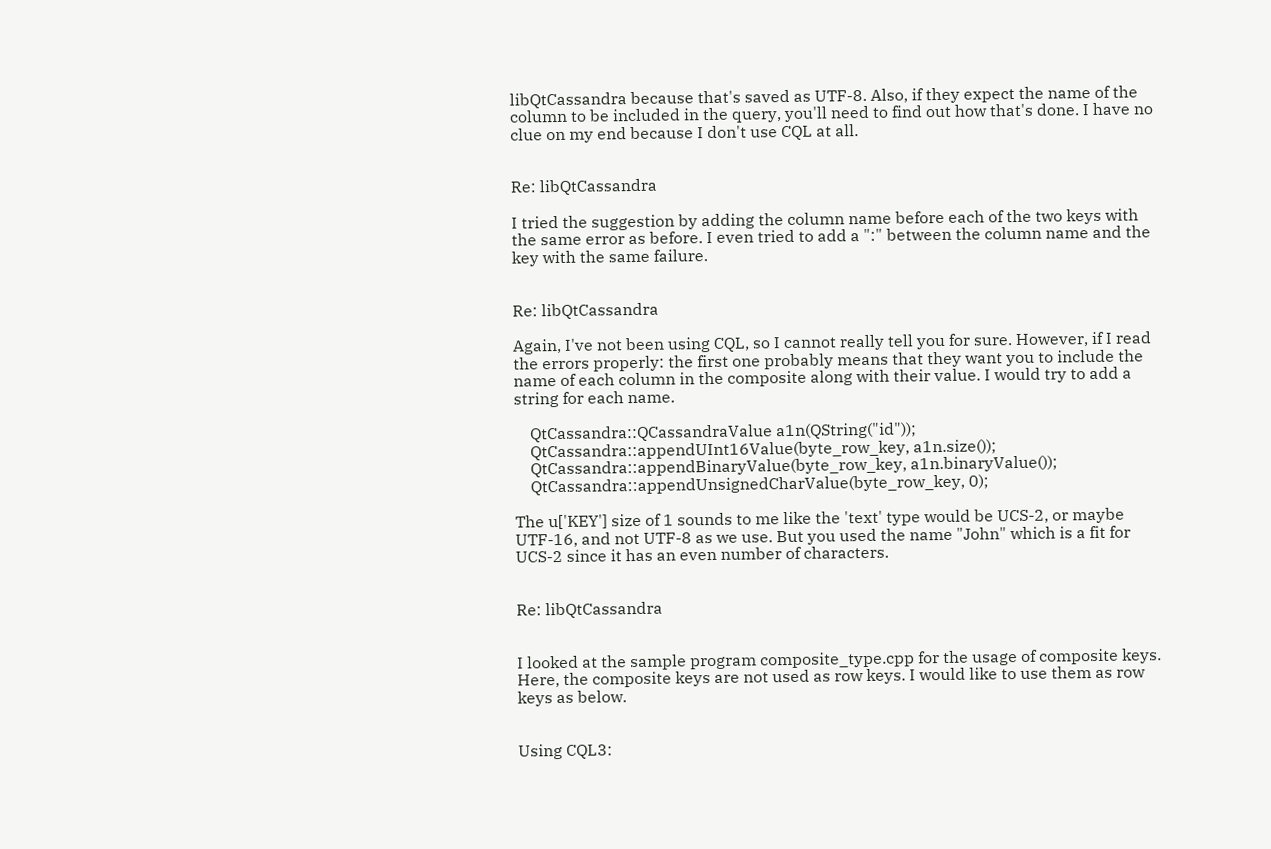libQtCassandra because that's saved as UTF-8. Also, if they expect the name of the column to be included in the query, you'll need to find out how that's done. I have no clue on my end because I don't use CQL at all.


Re: libQtCassandra

I tried the suggestion by adding the column name before each of the two keys with the same error as before. I even tried to add a ":" between the column name and the key with the same failure.


Re: libQtCassandra

Again, I've not been using CQL, so I cannot really tell you for sure. However, if I read the errors properly: the first one probably means that they want you to include the name of each column in the composite along with their value. I would try to add a string for each name.

    QtCassandra::QCassandraValue a1n(QString("id"));
    QtCassandra::appendUInt16Value(byte_row_key, a1n.size());
    QtCassandra::appendBinaryValue(byte_row_key, a1n.binaryValue());
    QtCassandra::appendUnsignedCharValue(byte_row_key, 0);

The u['KEY'] size of 1 sounds to me like the 'text' type would be UCS-2, or maybe UTF-16, and not UTF-8 as we use. But you used the name "John" which is a fit for UCS-2 since it has an even number of characters.


Re: libQtCassandra


I looked at the sample program composite_type.cpp for the usage of composite keys. Here, the composite keys are not used as row keys. I would like to use them as row keys as below.


Using CQL3: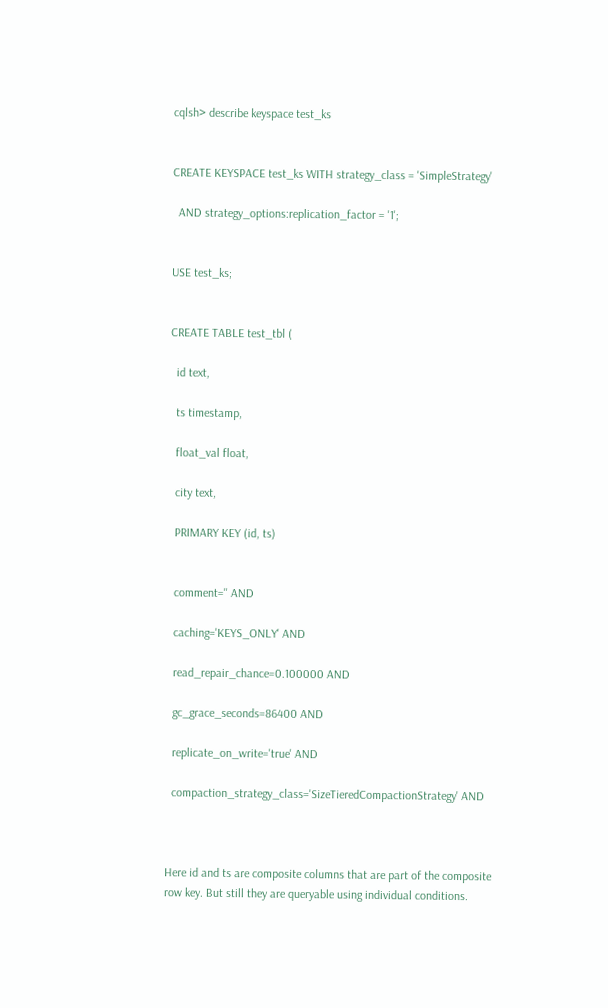cqlsh> describe keyspace test_ks


CREATE KEYSPACE test_ks WITH strategy_class = 'SimpleStrategy'

  AND strategy_options:replication_factor = '1';


USE test_ks;


CREATE TABLE test_tbl (

  id text,

  ts timestamp,

  float_val float,

  city text,

  PRIMARY KEY (id, ts)


  comment='' AND

  caching='KEYS_ONLY' AND

  read_repair_chance=0.100000 AND

  gc_grace_seconds=86400 AND

  replicate_on_write='true' AND

  compaction_strategy_class='SizeTieredCompactionStrategy' AND



Here id and ts are composite columns that are part of the composite row key. But still they are queryable using individual conditions.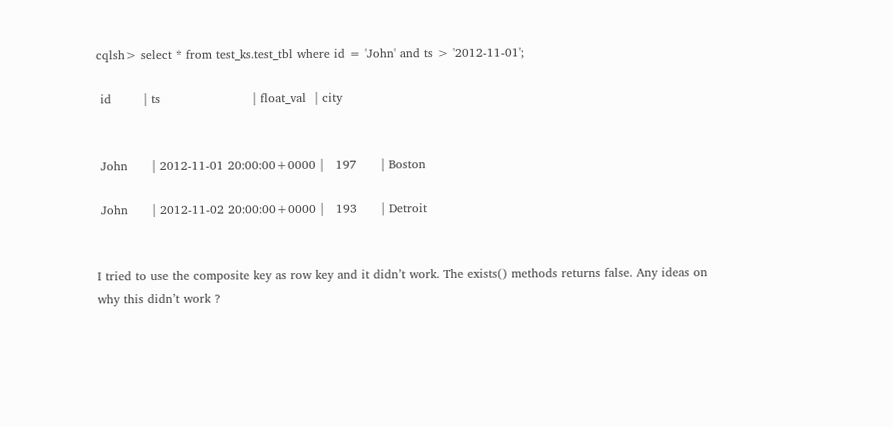cqlsh> select * from test_ks.test_tbl where id = 'John' and ts > '2012-11-01';

 id        | ts                       | float_val  | city


 John      | 2012-11-01 20:00:00+0000 |   197      | Boston

 John      | 2012-11-02 20:00:00+0000 |   193      | Detroit


I tried to use the composite key as row key and it didn’t work. The exists() methods returns false. Any ideas on why this didn’t work ?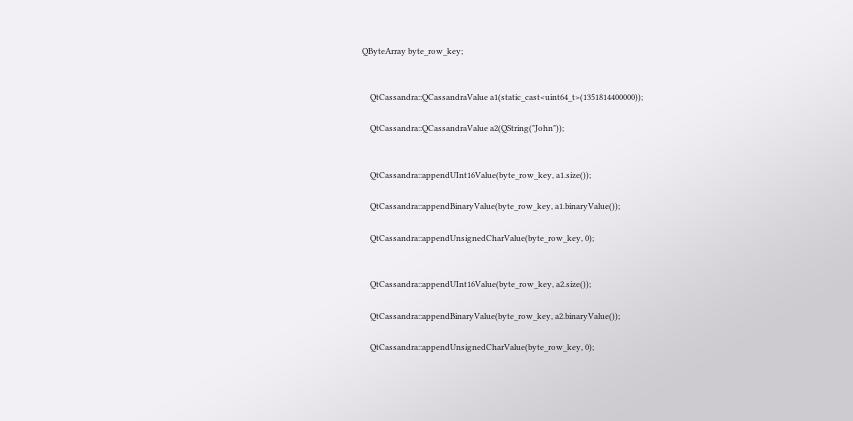QByteArray byte_row_key;


    QtCassandra::QCassandraValue a1(static_cast<uint64_t>(1351814400000));

    QtCassandra::QCassandraValue a2(QString("John"));


    QtCassandra::appendUInt16Value(byte_row_key, a1.size());

    QtCassandra::appendBinaryValue(byte_row_key, a1.binaryValue());

    QtCassandra::appendUnsignedCharValue(byte_row_key, 0);


    QtCassandra::appendUInt16Value(byte_row_key, a2.size());

    QtCassandra::appendBinaryValue(byte_row_key, a2.binaryValue());

    QtCassandra::appendUnsignedCharValue(byte_row_key, 0);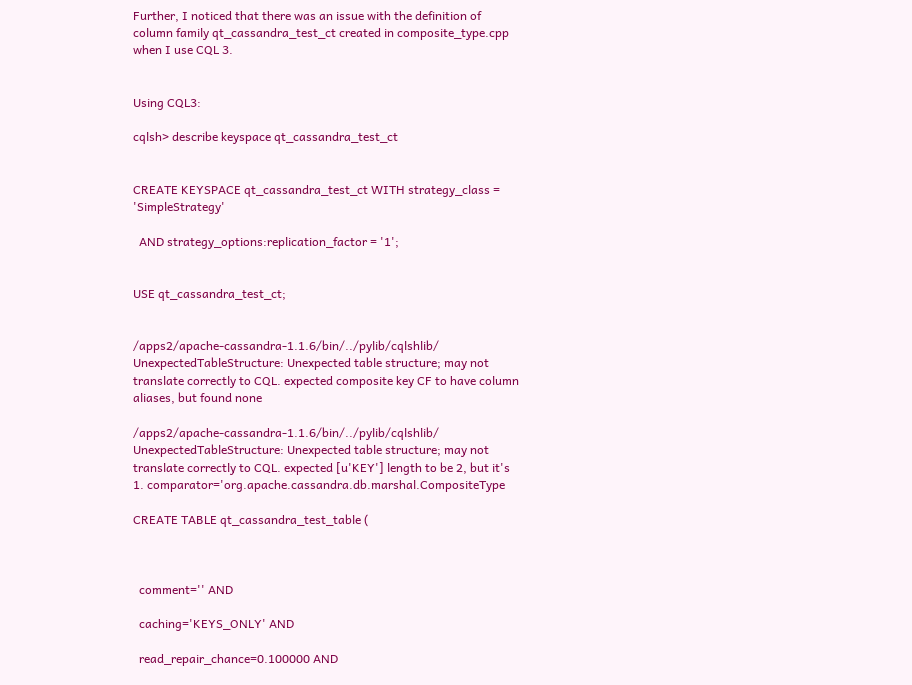Further, I noticed that there was an issue with the definition of column family qt_cassandra_test_ct created in composite_type.cpp when I use CQL 3.


Using CQL3:

cqlsh> describe keyspace qt_cassandra_test_ct


CREATE KEYSPACE qt_cassandra_test_ct WITH strategy_class = 'SimpleStrategy'

  AND strategy_options:replication_factor = '1';


USE qt_cassandra_test_ct;


/apps2/apache-cassandra-1.1.6/bin/../pylib/cqlshlib/ UnexpectedTableStructure: Unexpected table structure; may not translate correctly to CQL. expected composite key CF to have column aliases, but found none

/apps2/apache-cassandra-1.1.6/bin/../pylib/cqlshlib/ UnexpectedTableStructure: Unexpected table structure; may not translate correctly to CQL. expected [u'KEY'] length to be 2, but it's 1. comparator='org.apache.cassandra.db.marshal.CompositeType

CREATE TABLE qt_cassandra_test_table (



  comment='' AND

  caching='KEYS_ONLY' AND

  read_repair_chance=0.100000 AND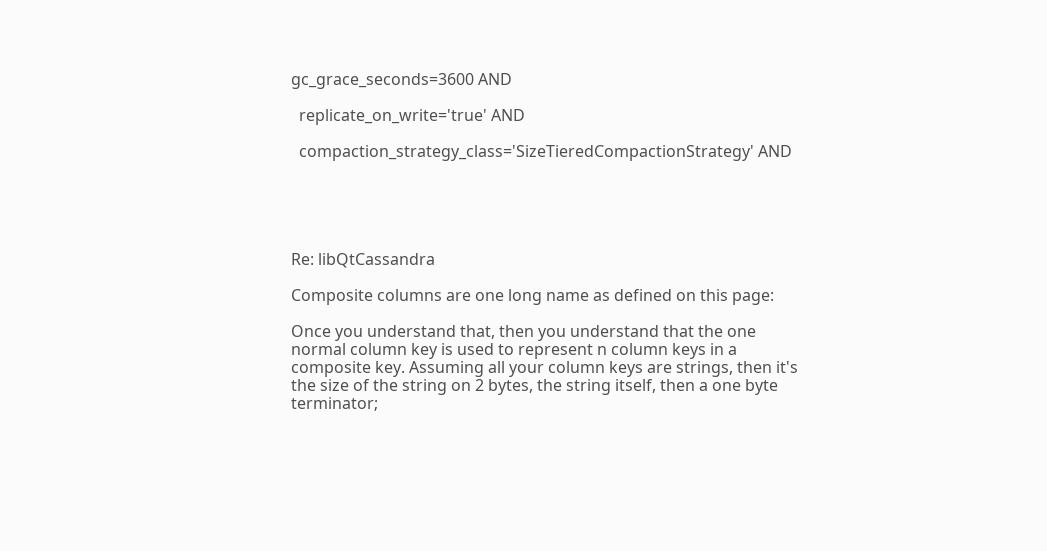gc_grace_seconds=3600 AND

  replicate_on_write='true' AND

  compaction_strategy_class='SizeTieredCompactionStrategy' AND





Re: libQtCassandra

Composite columns are one long name as defined on this page:

Once you understand that, then you understand that the one normal column key is used to represent n column keys in a composite key. Assuming all your column keys are strings, then it's the size of the string on 2 bytes, the string itself, then a one byte terminator;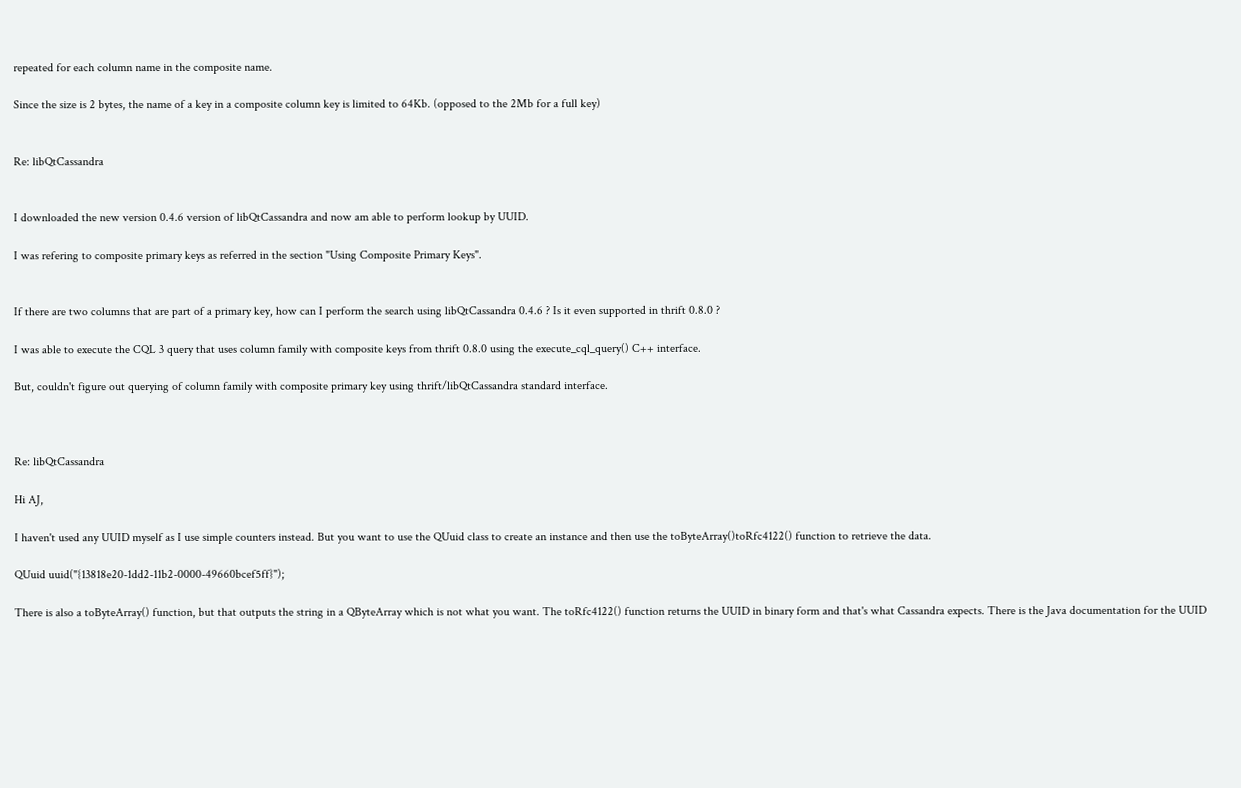repeated for each column name in the composite name.

Since the size is 2 bytes, the name of a key in a composite column key is limited to 64Kb. (opposed to the 2Mb for a full key)


Re: libQtCassandra


I downloaded the new version 0.4.6 version of libQtCassandra and now am able to perform lookup by UUID.

I was refering to composite primary keys as referred in the section "Using Composite Primary Keys".


If there are two columns that are part of a primary key, how can I perform the search using libQtCassandra 0.4.6 ? Is it even supported in thrift 0.8.0 ?

I was able to execute the CQL 3 query that uses column family with composite keys from thrift 0.8.0 using the execute_cql_query() C++ interface.

But, couldn't figure out querying of column family with composite primary key using thrift/libQtCassandra standard interface.



Re: libQtCassandra

Hi AJ,

I haven't used any UUID myself as I use simple counters instead. But you want to use the QUuid class to create an instance and then use the toByteArray()toRfc4122() function to retrieve the data.

QUuid uuid("{13818e20-1dd2-11b2-0000-49660bcef5ff}");

There is also a toByteArray() function, but that outputs the string in a QByteArray which is not what you want. The toRfc4122() function returns the UUID in binary form and that's what Cassandra expects. There is the Java documentation for the UUID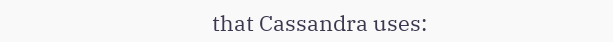that Cassandra uses: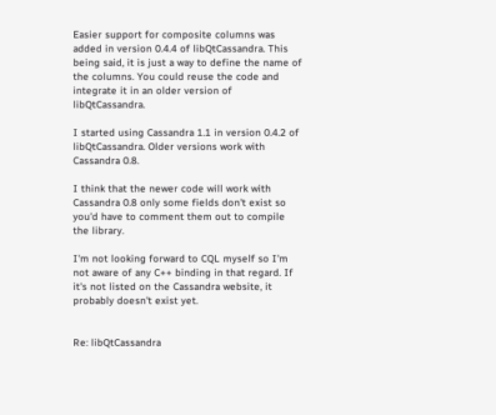Easier support for composite columns was added in version 0.4.4 of libQtCassandra. This being said, it is just a way to define the name of the columns. You could reuse the code and integrate it in an older version of libQtCassandra.

I started using Cassandra 1.1 in version 0.4.2 of libQtCassandra. Older versions work with Cassandra 0.8.

I think that the newer code will work with Cassandra 0.8 only some fields don't exist so you'd have to comment them out to compile the library.

I'm not looking forward to CQL myself so I'm not aware of any C++ binding in that regard. If it's not listed on the Cassandra website, it probably doesn't exist yet.


Re: libQtCassandra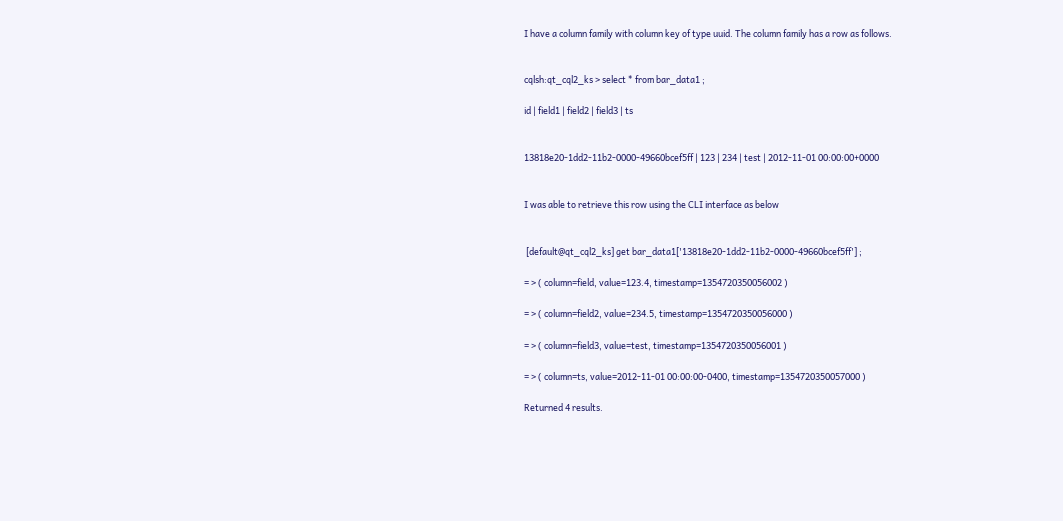I have a column family with column key of type uuid. The column family has a row as follows.


cqlsh:qt_cql2_ks > select * from bar_data1 ;

id | field1 | field2 | field3 | ts


13818e20-1dd2-11b2-0000-49660bcef5ff | 123 | 234 | test | 2012-11-01 00:00:00+0000


I was able to retrieve this row using the CLI interface as below


 [default@qt_cql2_ks] get bar_data1['13818e20-1dd2-11b2-0000-49660bcef5ff'] ;

= > ( column=field, value=123.4, timestamp=1354720350056002 )

= > ( column=field2, value=234.5, timestamp=1354720350056000 )

= > ( column=field3, value=test, timestamp=1354720350056001 )

= > ( column=ts, value=2012-11-01 00:00:00-0400, timestamp=1354720350057000 )

Returned 4 results.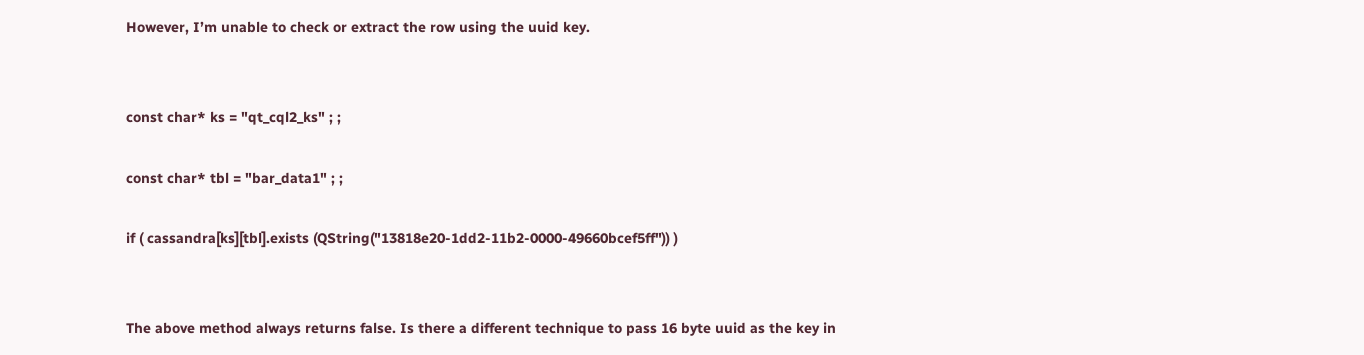However, I’m unable to check or extract the row using the uuid key.


const char* ks = "qt_cql2_ks" ; ;

const char* tbl = "bar_data1" ; ;

if ( cassandra[ks][tbl].exists (QString("13818e20-1dd2-11b2-0000-49660bcef5ff")) )


The above method always returns false. Is there a different technique to pass 16 byte uuid as the key in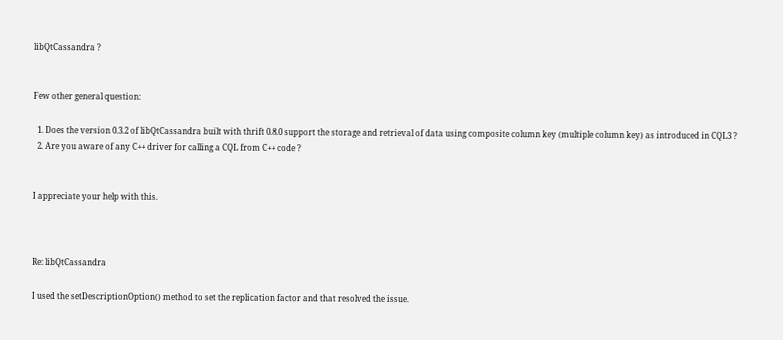libQtCassandra ?


Few other general question:

  1. Does the version 0.3.2 of libQtCassandra built with thrift 0.8.0 support the storage and retrieval of data using composite column key (multiple column key) as introduced in CQL3 ?
  2. Are you aware of any C++ driver for calling a CQL from C++ code ?


I appreciate your help with this.



Re: libQtCassandra

I used the setDescriptionOption() method to set the replication factor and that resolved the issue.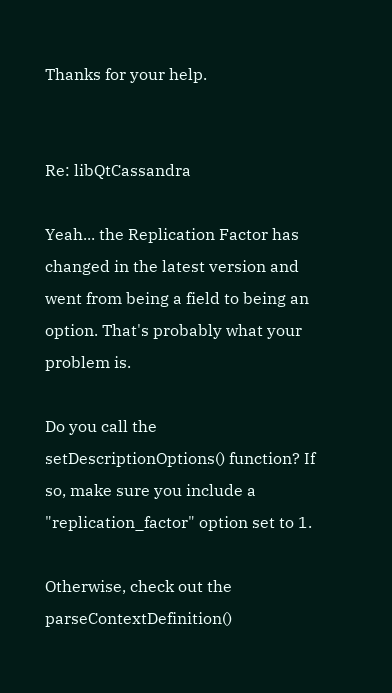Thanks for your help.


Re: libQtCassandra

Yeah... the Replication Factor has changed in the latest version and went from being a field to being an option. That's probably what your problem is.

Do you call the setDescriptionOptions() function? If so, make sure you include a "replication_factor" option set to 1.

Otherwise, check out the parseContextDefinition()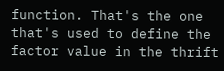function. That's the one that's used to define the factor value in the thrift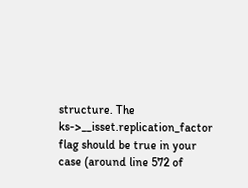structure. The ks->__isset.replication_factor flag should be true in your case (around line 572 of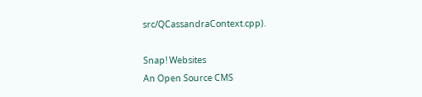src/QCassandraContext.cpp).

Snap! Websites
An Open Source CMS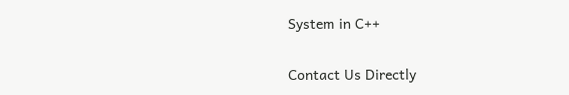System in C++

Contact Us Directly